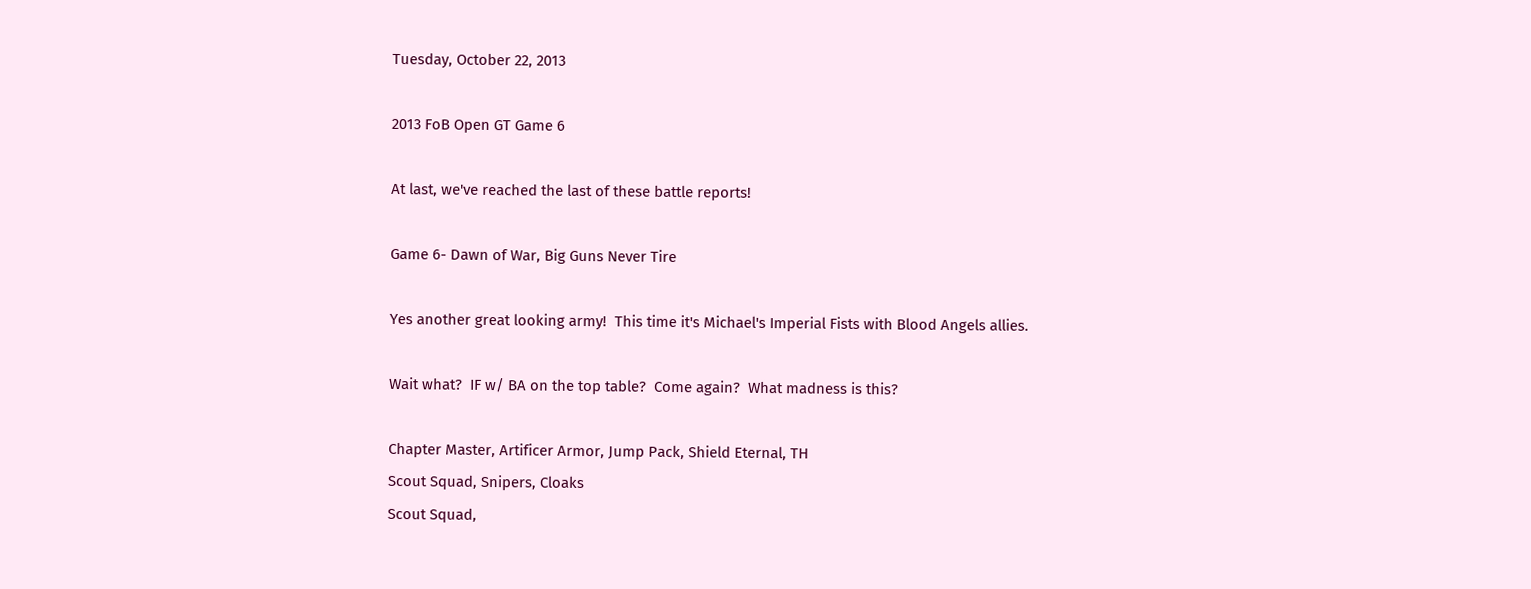Tuesday, October 22, 2013

2013 FoB Open GT Game 6

At last, we've reached the last of these battle reports!

Game 6- Dawn of War, Big Guns Never Tire

Yes another great looking army!  This time it's Michael's Imperial Fists with Blood Angels allies.

Wait what?  IF w/ BA on the top table?  Come again?  What madness is this?

Chapter Master, Artificer Armor, Jump Pack, Shield Eternal, TH
Scout Squad, Snipers, Cloaks
Scout Squad,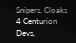Snipers, Cloaks
4 Centurion Devs,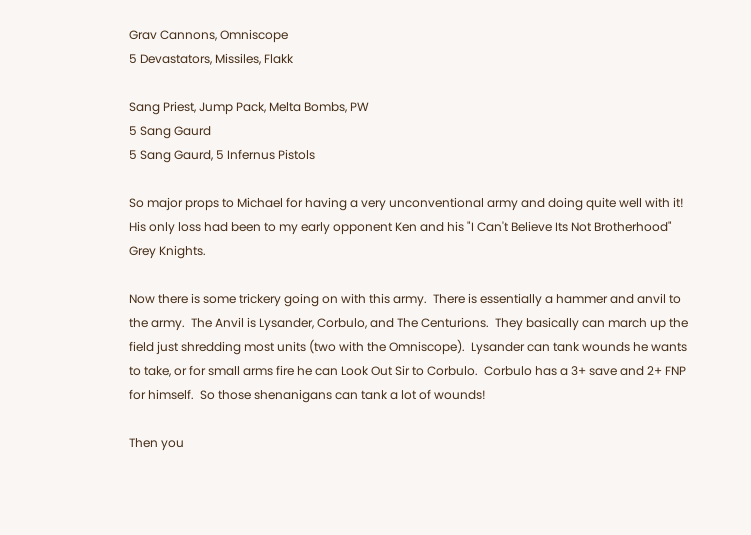Grav Cannons, Omniscope
5 Devastators, Missiles, Flakk

Sang Priest, Jump Pack, Melta Bombs, PW
5 Sang Gaurd
5 Sang Gaurd, 5 Infernus Pistols

So major props to Michael for having a very unconventional army and doing quite well with it!  His only loss had been to my early opponent Ken and his "I Can't Believe Its Not Brotherhood" Grey Knights.

Now there is some trickery going on with this army.  There is essentially a hammer and anvil to the army.  The Anvil is Lysander, Corbulo, and The Centurions.  They basically can march up the field just shredding most units (two with the Omniscope).  Lysander can tank wounds he wants to take, or for small arms fire he can Look Out Sir to Corbulo.  Corbulo has a 3+ save and 2+ FNP for himself.  So those shenanigans can tank a lot of wounds!

Then you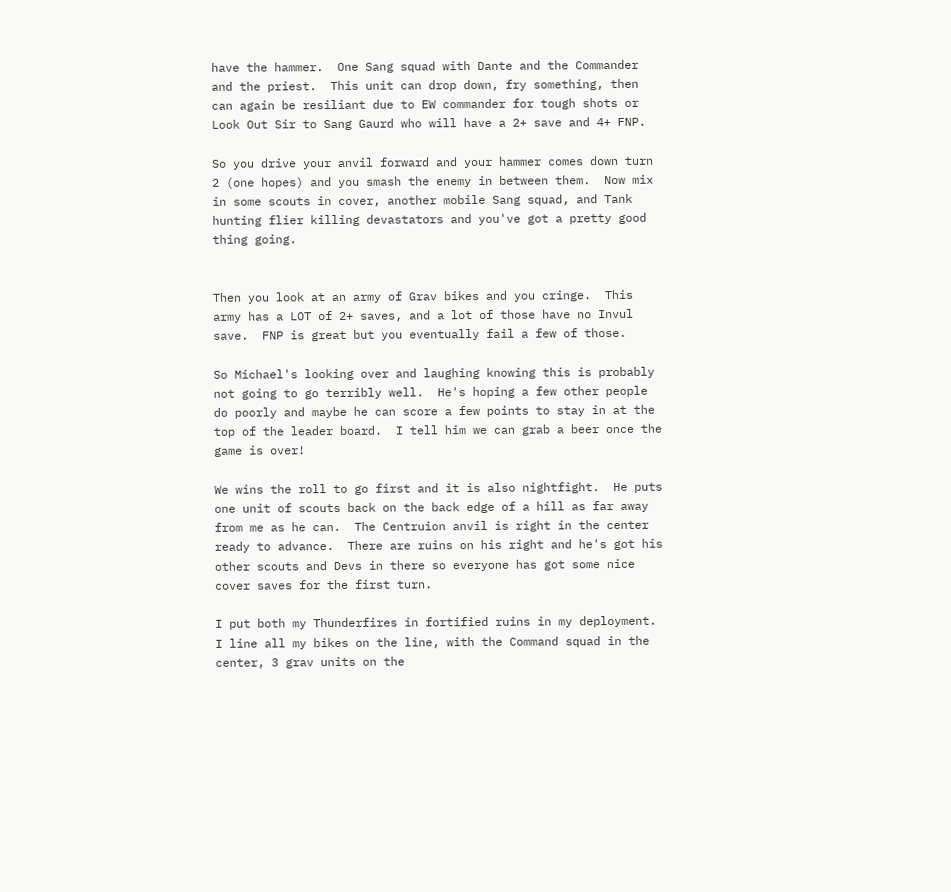have the hammer.  One Sang squad with Dante and the Commander and the priest.  This unit can drop down, fry something, then can again be resiliant due to EW commander for tough shots or Look Out Sir to Sang Gaurd who will have a 2+ save and 4+ FNP.

So you drive your anvil forward and your hammer comes down turn 2 (one hopes) and you smash the enemy in between them.  Now mix in some scouts in cover, another mobile Sang squad, and Tank hunting flier killing devastators and you've got a pretty good thing going.


Then you look at an army of Grav bikes and you cringe.  This army has a LOT of 2+ saves, and a lot of those have no Invul save.  FNP is great but you eventually fail a few of those.

So Michael's looking over and laughing knowing this is probably not going to go terribly well.  He's hoping a few other people do poorly and maybe he can score a few points to stay in at the top of the leader board.  I tell him we can grab a beer once the game is over!

We wins the roll to go first and it is also nightfight.  He puts one unit of scouts back on the back edge of a hill as far away from me as he can.  The Centruion anvil is right in the center ready to advance.  There are ruins on his right and he's got his other scouts and Devs in there so everyone has got some nice cover saves for the first turn.

I put both my Thunderfires in fortified ruins in my deployment.  I line all my bikes on the line, with the Command squad in the center, 3 grav units on the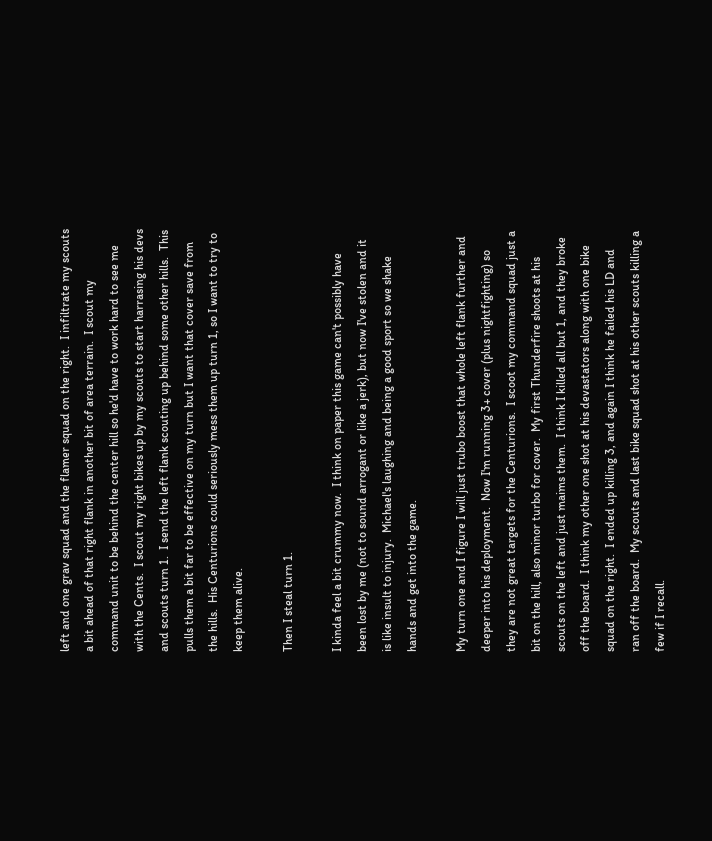left and one grav squad and the flamer squad on the right.  I infiltrate my scouts a bit ahead of that right flank in another bit of area terrain.  I scout my command unit to be behind the center hill so he'd have to work hard to see me with the Cents.  I scout my right bikes up by my scouts to start harrasing his devs and scouts turn 1.  I send the left flank scouting up behind some other hills.  This pulls them a bit far to be effective on my turn but I want that cover save from the hills.  His Centurions could seriously mess them up turn 1, so I want to try to keep them alive.

Then I steal turn 1.

I kinda feel a bit crummy now.  I think on paper this game can't possibly have been lost by me (not to sound arrogant or like a jerk), but now I've stolen and it is like insult to injury.  Michael's laughing and being a good sport so we shake hands and get into the game.

My turn one and I figure I will just trubo boost that whole left flank further and deeper into his deployment.  Now I'm running 3+ cover (plus nightfighting) so they are not great targets for the Centurions.  I scoot my command squad just a bit on the hill, also minor turbo for cover.  My first Thunderfire shoots at his scouts on the left and just maims them.  I think I killed all but 1, and they broke off the board.  I think my other one shot at his devastators along with one bike squad on the right.  I ended up killing 3, and again I think he failed his LD and ran off the board.  My scouts and last bike squad shot at his other scouts killing a few if I recall.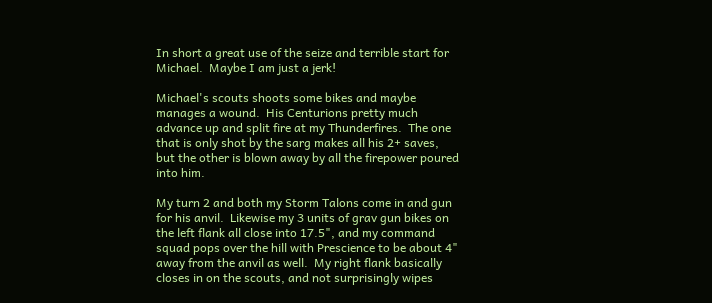In short a great use of the seize and terrible start for Michael.  Maybe I am just a jerk!

Michael's scouts shoots some bikes and maybe manages a wound.  His Centurions pretty much advance up and split fire at my Thunderfires.  The one that is only shot by the sarg makes all his 2+ saves, but the other is blown away by all the firepower poured into him.

My turn 2 and both my Storm Talons come in and gun for his anvil.  Likewise my 3 units of grav gun bikes on the left flank all close into 17.5", and my command squad pops over the hill with Prescience to be about 4" away from the anvil as well.  My right flank basically closes in on the scouts, and not surprisingly wipes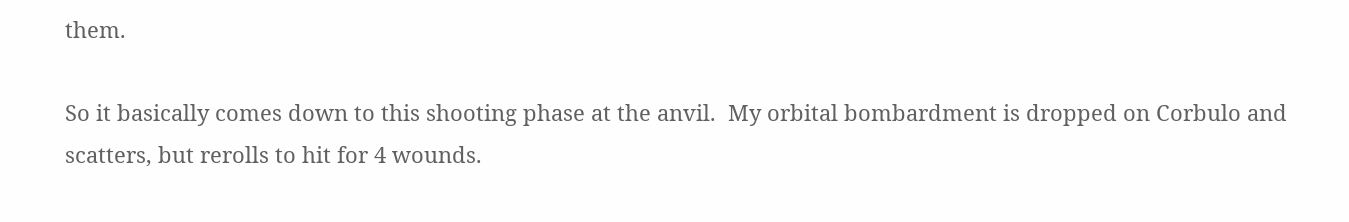them.

So it basically comes down to this shooting phase at the anvil.  My orbital bombardment is dropped on Corbulo and scatters, but rerolls to hit for 4 wounds.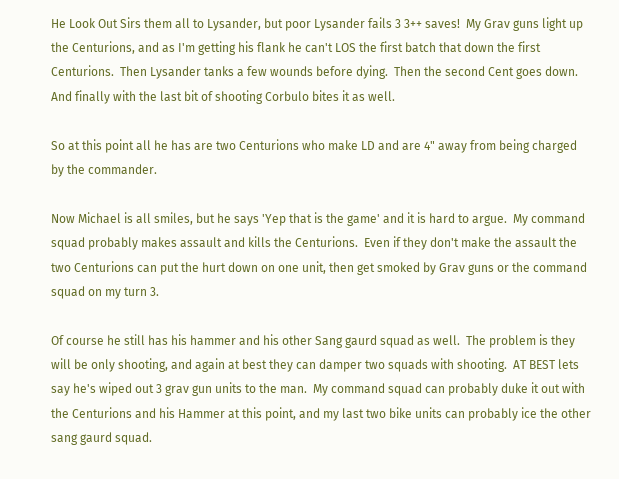He Look Out Sirs them all to Lysander, but poor Lysander fails 3 3++ saves!  My Grav guns light up the Centurions, and as I'm getting his flank he can't LOS the first batch that down the first Centurions.  Then Lysander tanks a few wounds before dying.  Then the second Cent goes down.  And finally with the last bit of shooting Corbulo bites it as well.

So at this point all he has are two Centurions who make LD and are 4" away from being charged by the commander.

Now Michael is all smiles, but he says 'Yep that is the game' and it is hard to argue.  My command squad probably makes assault and kills the Centurions.  Even if they don't make the assault the two Centurions can put the hurt down on one unit, then get smoked by Grav guns or the command squad on my turn 3.

Of course he still has his hammer and his other Sang gaurd squad as well.  The problem is they will be only shooting, and again at best they can damper two squads with shooting.  AT BEST lets say he's wiped out 3 grav gun units to the man.  My command squad can probably duke it out with the Centurions and his Hammer at this point, and my last two bike units can probably ice the other sang gaurd squad.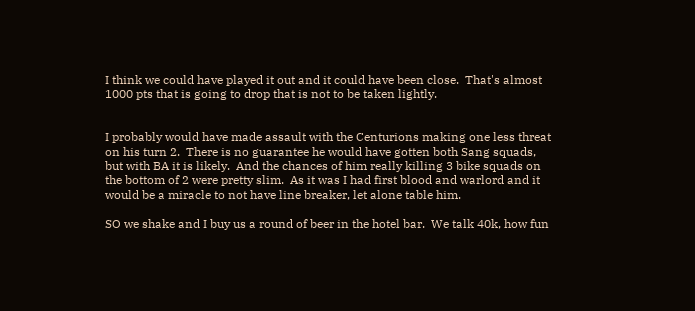I think we could have played it out and it could have been close.  That's almost 1000 pts that is going to drop that is not to be taken lightly.


I probably would have made assault with the Centurions making one less threat on his turn 2.  There is no guarantee he would have gotten both Sang squads, but with BA it is likely.  And the chances of him really killing 3 bike squads on the bottom of 2 were pretty slim.  As it was I had first blood and warlord and it would be a miracle to not have line breaker, let alone table him.

SO we shake and I buy us a round of beer in the hotel bar.  We talk 40k, how fun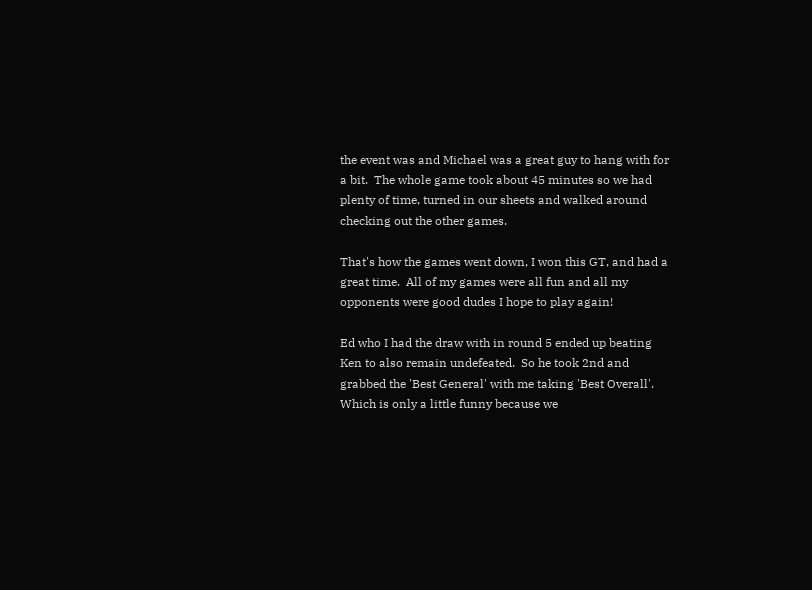the event was and Michael was a great guy to hang with for a bit.  The whole game took about 45 minutes so we had plenty of time, turned in our sheets and walked around checking out the other games.

That's how the games went down, I won this GT, and had a great time.  All of my games were all fun and all my opponents were good dudes I hope to play again!

Ed who I had the draw with in round 5 ended up beating Ken to also remain undefeated.  So he took 2nd and grabbed the 'Best General' with me taking 'Best Overall'.  Which is only a little funny because we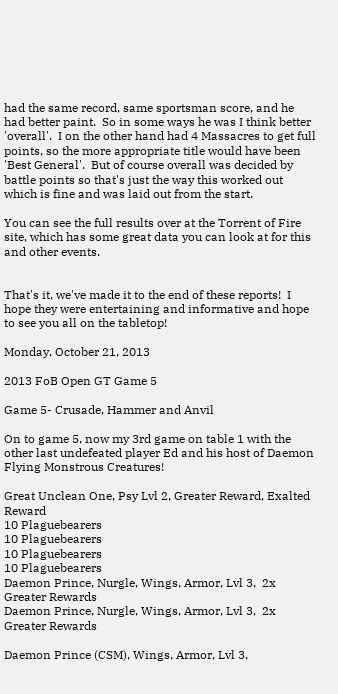had the same record, same sportsman score, and he had better paint.  So in some ways he was I think better 'overall'.  I on the other hand had 4 Massacres to get full points, so the more appropriate title would have been 'Best General'.  But of course overall was decided by battle points so that's just the way this worked out which is fine and was laid out from the start.

You can see the full results over at the Torrent of Fire site, which has some great data you can look at for this and other events.


That's it, we've made it to the end of these reports!  I hope they were entertaining and informative and hope to see you all on the tabletop!

Monday, October 21, 2013

2013 FoB Open GT Game 5

Game 5- Crusade, Hammer and Anvil

On to game 5, now my 3rd game on table 1 with the other last undefeated player Ed and his host of Daemon Flying Monstrous Creatures!

Great Unclean One, Psy Lvl 2, Greater Reward, Exalted Reward
10 Plaguebearers
10 Plaguebearers
10 Plaguebearers
10 Plaguebearers
Daemon Prince, Nurgle, Wings, Armor, Lvl 3,  2x Greater Rewards
Daemon Prince, Nurgle, Wings, Armor, Lvl 3,  2x Greater Rewards

Daemon Prince (CSM), Wings, Armor, Lvl 3,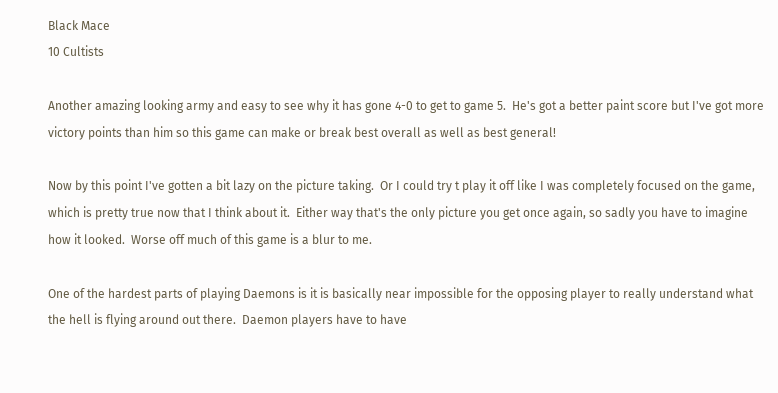Black Mace
10 Cultists

Another amazing looking army and easy to see why it has gone 4-0 to get to game 5.  He's got a better paint score but I've got more victory points than him so this game can make or break best overall as well as best general!

Now by this point I've gotten a bit lazy on the picture taking.  Or I could try t play it off like I was completely focused on the game, which is pretty true now that I think about it.  Either way that's the only picture you get once again, so sadly you have to imagine how it looked.  Worse off much of this game is a blur to me.

One of the hardest parts of playing Daemons is it is basically near impossible for the opposing player to really understand what the hell is flying around out there.  Daemon players have to have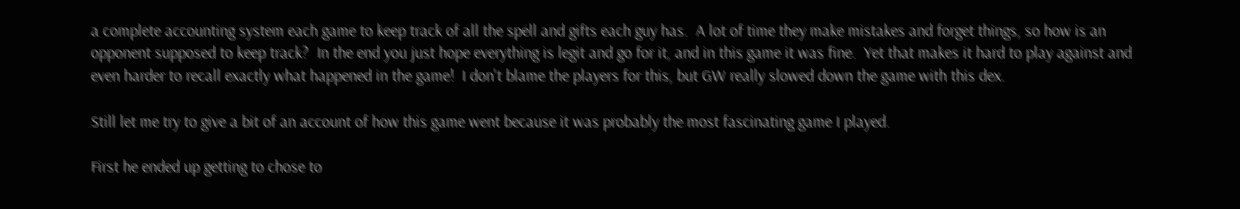a complete accounting system each game to keep track of all the spell and gifts each guy has.  A lot of time they make mistakes and forget things, so how is an opponent supposed to keep track?  In the end you just hope everything is legit and go for it, and in this game it was fine.  Yet that makes it hard to play against and even harder to recall exactly what happened in the game!  I don't blame the players for this, but GW really slowed down the game with this dex.

Still let me try to give a bit of an account of how this game went because it was probably the most fascinating game I played.

First he ended up getting to chose to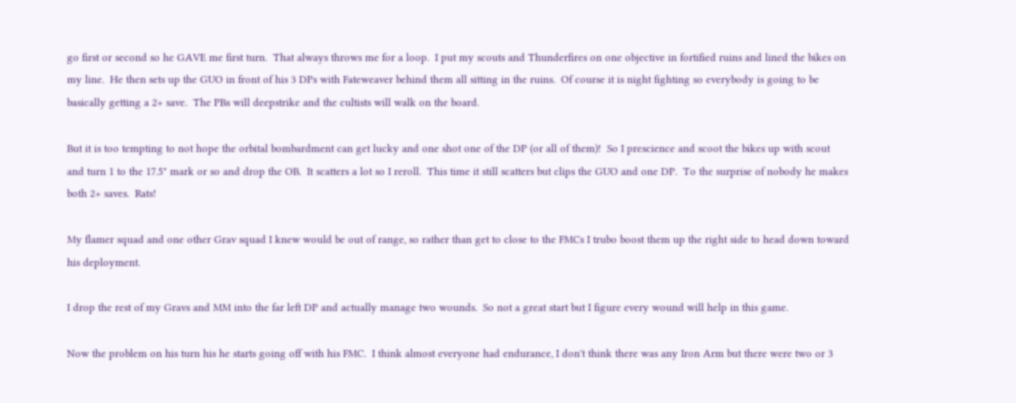go first or second so he GAVE me first turn.  That always throws me for a loop.  I put my scouts and Thunderfires on one objective in fortified ruins and lined the bikes on my line.  He then sets up the GUO in front of his 3 DPs with Fateweaver behind them all sitting in the ruins.  Of course it is night fighting so everybody is going to be basically getting a 2+ save.  The PBs will deepstrike and the cultists will walk on the board.

But it is too tempting to not hope the orbital bombardment can get lucky and one shot one of the DP (or all of them)!  So I prescience and scoot the bikes up with scout and turn 1 to the 17.5" mark or so and drop the OB.  It scatters a lot so I reroll.  This time it still scatters but clips the GUO and one DP.  To the surprise of nobody he makes both 2+ saves.  Rats!

My flamer squad and one other Grav squad I knew would be out of range, so rather than get to close to the FMCs I trubo boost them up the right side to head down toward his deployment.

I drop the rest of my Gravs and MM into the far left DP and actually manage two wounds.  So not a great start but I figure every wound will help in this game.

Now the problem on his turn his he starts going off with his FMC.  I think almost everyone had endurance, I don't think there was any Iron Arm but there were two or 3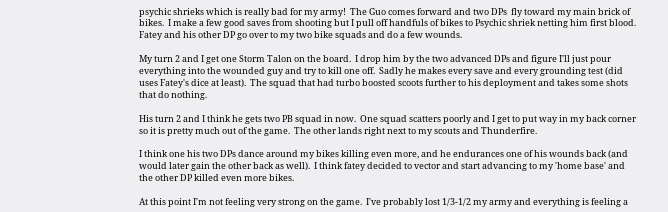psychic shrieks which is really bad for my army!  The Guo comes forward and two DPs  fly toward my main brick of bikes.  I make a few good saves from shooting but I pull off handfuls of bikes to Psychic shriek netting him first blood.  Fatey and his other DP go over to my two bike squads and do a few wounds.

My turn 2 and I get one Storm Talon on the board.  I drop him by the two advanced DPs and figure I'll just pour everything into the wounded guy and try to kill one off.  Sadly he makes every save and every grounding test (did uses Fatey's dice at least).  The squad that had turbo boosted scoots further to his deployment and takes some shots that do nothing.

His turn 2 and I think he gets two PB squad in now.  One squad scatters poorly and I get to put way in my back corner so it is pretty much out of the game.  The other lands right next to my scouts and Thunderfire.

I think one his two DPs dance around my bikes killing even more, and he endurances one of his wounds back (and would later gain the other back as well).  I think fatey decided to vector and start advancing to my 'home base' and the other DP killed even more bikes.

At this point I'm not feeling very strong on the game.  I've probably lost 1/3-1/2 my army and everything is feeling a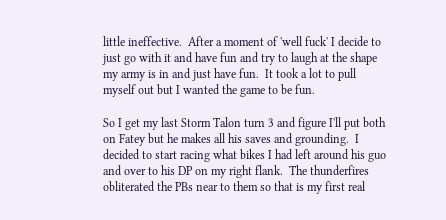little ineffective.  After a moment of 'well fuck' I decide to just go with it and have fun and try to laugh at the shape my army is in and just have fun.  It took a lot to pull myself out but I wanted the game to be fun.

So I get my last Storm Talon turn 3 and figure I'll put both on Fatey but he makes all his saves and grounding.  I decided to start racing what bikes I had left around his guo and over to his DP on my right flank.  The thunderfires obliterated the PBs near to them so that is my first real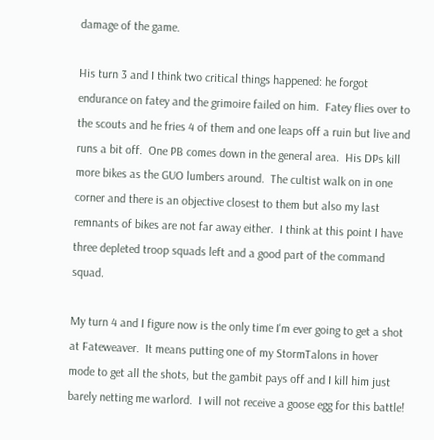damage of the game.

His turn 3 and I think two critical things happened: he forgot endurance on fatey and the grimoire failed on him.  Fatey flies over to the scouts and he fries 4 of them and one leaps off a ruin but live and runs a bit off.  One PB comes down in the general area.  His DPs kill more bikes as the GUO lumbers around.  The cultist walk on in one corner and there is an objective closest to them but also my last remnants of bikes are not far away either.  I think at this point I have three depleted troop squads left and a good part of the command squad.

My turn 4 and I figure now is the only time I'm ever going to get a shot at Fateweaver.  It means putting one of my StormTalons in hover mode to get all the shots, but the gambit pays off and I kill him just barely netting me warlord.  I will not receive a goose egg for this battle!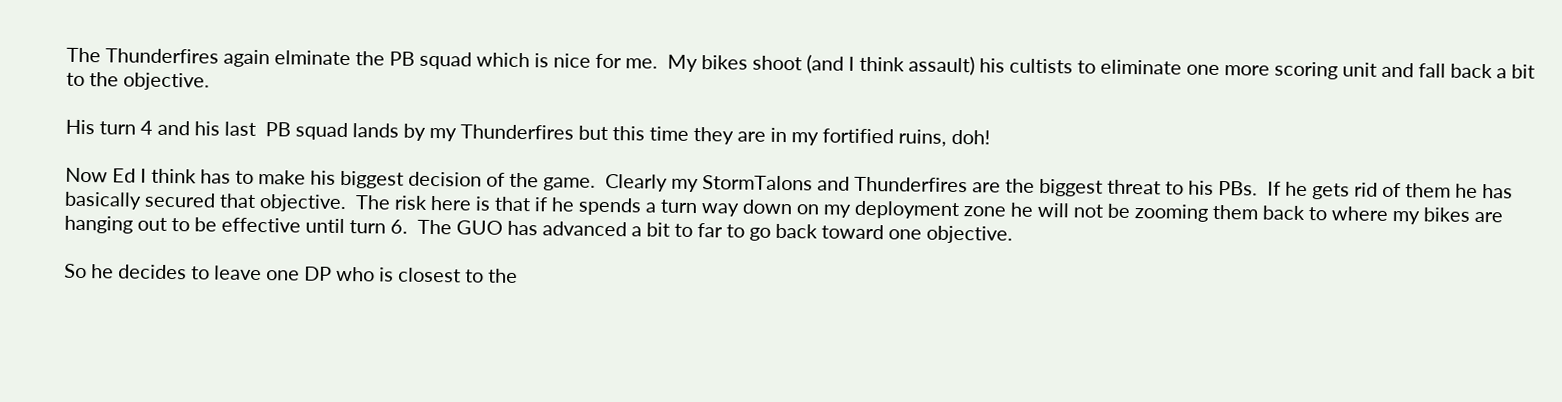The Thunderfires again elminate the PB squad which is nice for me.  My bikes shoot (and I think assault) his cultists to eliminate one more scoring unit and fall back a bit to the objective.

His turn 4 and his last  PB squad lands by my Thunderfires but this time they are in my fortified ruins, doh!

Now Ed I think has to make his biggest decision of the game.  Clearly my StormTalons and Thunderfires are the biggest threat to his PBs.  If he gets rid of them he has basically secured that objective.  The risk here is that if he spends a turn way down on my deployment zone he will not be zooming them back to where my bikes are hanging out to be effective until turn 6.  The GUO has advanced a bit to far to go back toward one objective.

So he decides to leave one DP who is closest to the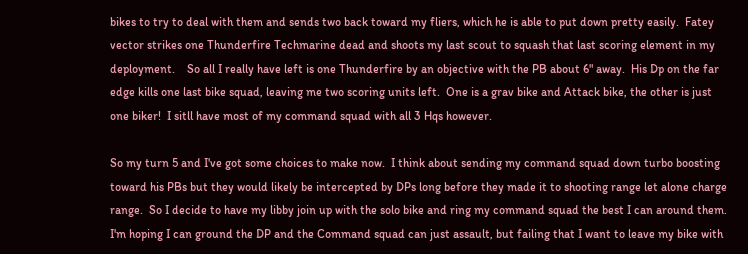bikes to try to deal with them and sends two back toward my fliers, which he is able to put down pretty easily.  Fatey vector strikes one Thunderfire Techmarine dead and shoots my last scout to squash that last scoring element in my deployment.    So all I really have left is one Thunderfire by an objective with the PB about 6" away.  His Dp on the far edge kills one last bike squad, leaving me two scoring units left.  One is a grav bike and Attack bike, the other is just one biker!  I sitll have most of my command squad with all 3 Hqs however.

So my turn 5 and I've got some choices to make now.  I think about sending my command squad down turbo boosting toward his PBs but they would likely be intercepted by DPs long before they made it to shooting range let alone charge range.  So I decide to have my libby join up with the solo bike and ring my command squad the best I can around them.  I'm hoping I can ground the DP and the Command squad can just assault, but failing that I want to leave my bike with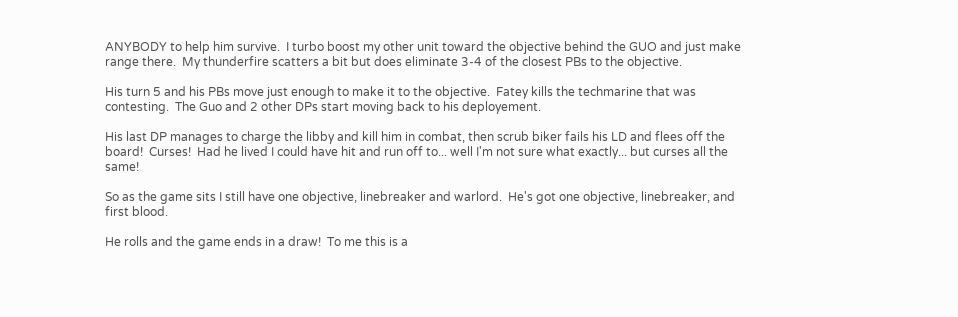ANYBODY to help him survive.  I turbo boost my other unit toward the objective behind the GUO and just make range there.  My thunderfire scatters a bit but does eliminate 3-4 of the closest PBs to the objective.

His turn 5 and his PBs move just enough to make it to the objective.  Fatey kills the techmarine that was contesting.  The Guo and 2 other DPs start moving back to his deployement.

His last DP manages to charge the libby and kill him in combat, then scrub biker fails his LD and flees off the board!  Curses!  Had he lived I could have hit and run off to... well I'm not sure what exactly... but curses all the same!

So as the game sits I still have one objective, linebreaker and warlord.  He's got one objective, linebreaker, and first blood.

He rolls and the game ends in a draw!  To me this is a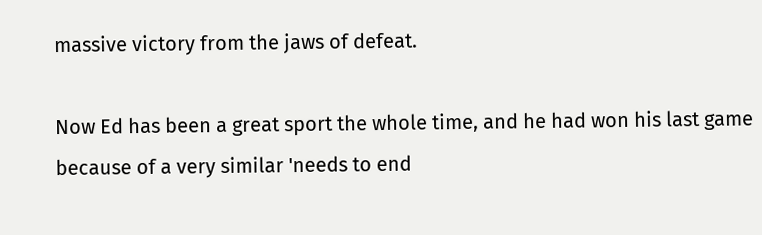massive victory from the jaws of defeat.

Now Ed has been a great sport the whole time, and he had won his last game because of a very similar 'needs to end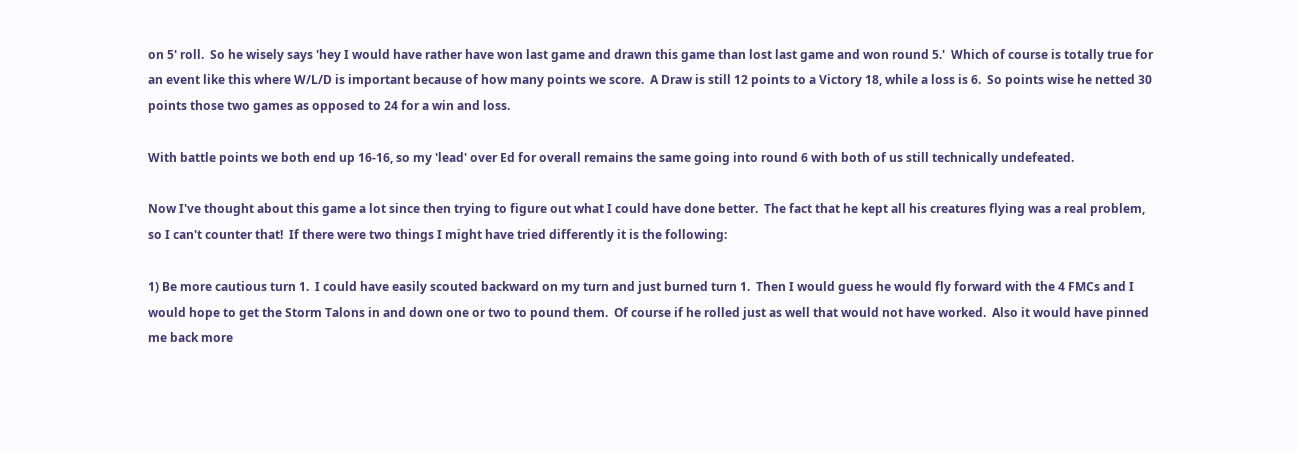on 5' roll.  So he wisely says 'hey I would have rather have won last game and drawn this game than lost last game and won round 5.'  Which of course is totally true for an event like this where W/L/D is important because of how many points we score.  A Draw is still 12 points to a Victory 18, while a loss is 6.  So points wise he netted 30 points those two games as opposed to 24 for a win and loss.

With battle points we both end up 16-16, so my 'lead' over Ed for overall remains the same going into round 6 with both of us still technically undefeated.

Now I've thought about this game a lot since then trying to figure out what I could have done better.  The fact that he kept all his creatures flying was a real problem, so I can't counter that!  If there were two things I might have tried differently it is the following:

1) Be more cautious turn 1.  I could have easily scouted backward on my turn and just burned turn 1.  Then I would guess he would fly forward with the 4 FMCs and I would hope to get the Storm Talons in and down one or two to pound them.  Of course if he rolled just as well that would not have worked.  Also it would have pinned me back more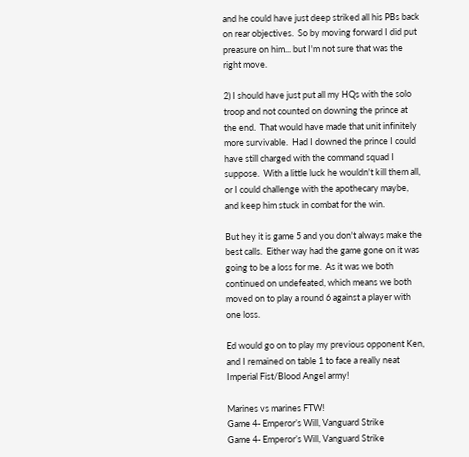and he could have just deep striked all his PBs back on rear objectives.  So by moving forward I did put preasure on him... but I'm not sure that was the right move.

2) I should have just put all my HQs with the solo troop and not counted on downing the prince at the end.  That would have made that unit infinitely more survivable.  Had I downed the prince I could have still charged with the command squad I suppose.  With a little luck he wouldn't kill them all, or I could challenge with the apothecary maybe, and keep him stuck in combat for the win.

But hey it is game 5 and you don't always make the best calls.  Either way had the game gone on it was going to be a loss for me.  As it was we both continued on undefeated, which means we both moved on to play a round 6 against a player with one loss.

Ed would go on to play my previous opponent Ken, and I remained on table 1 to face a really neat Imperial Fist/Blood Angel army!

Marines vs marines FTW!
Game 4- Emperor’s Will, Vanguard Strike
Game 4- Emperor’s Will, Vanguard Strike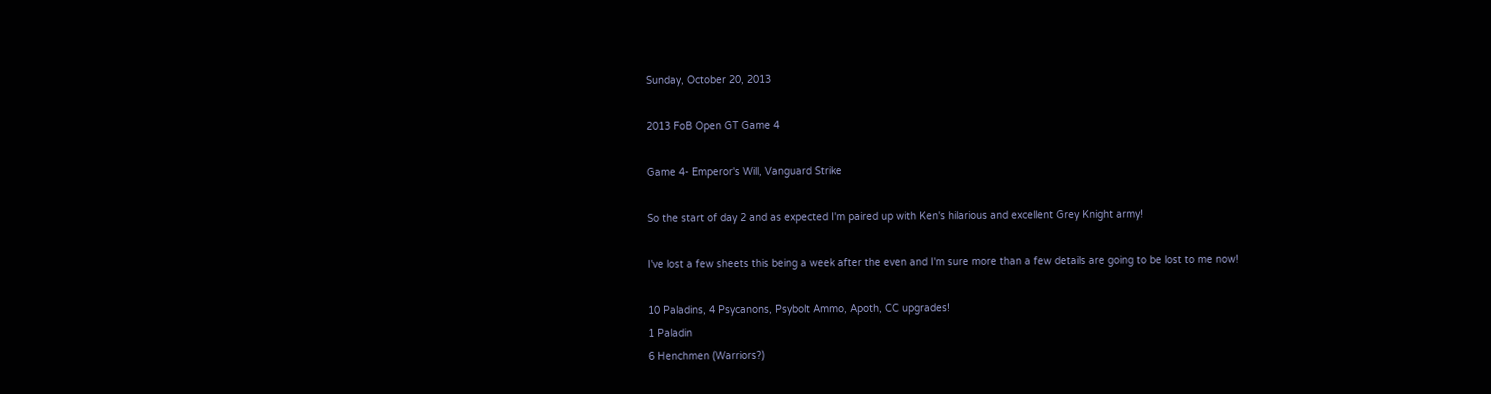Sunday, October 20, 2013

2013 FoB Open GT Game 4

Game 4- Emperor's Will, Vanguard Strike

So the start of day 2 and as expected I'm paired up with Ken's hilarious and excellent Grey Knight army!

I've lost a few sheets this being a week after the even and I'm sure more than a few details are going to be lost to me now!

10 Paladins, 4 Psycanons, Psybolt Ammo, Apoth, CC upgrades!
1 Paladin
6 Henchmen (Warriors?)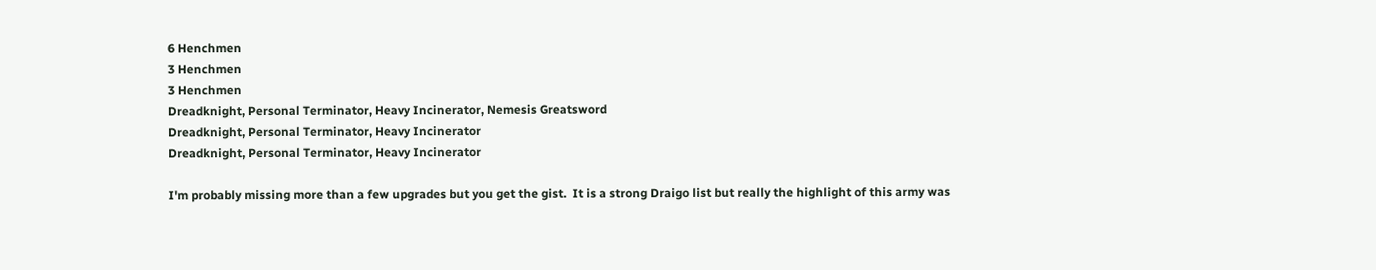6 Henchmen
3 Henchmen
3 Henchmen
Dreadknight, Personal Terminator, Heavy Incinerator, Nemesis Greatsword
Dreadknight, Personal Terminator, Heavy Incinerator
Dreadknight, Personal Terminator, Heavy Incinerator

I'm probably missing more than a few upgrades but you get the gist.  It is a strong Draigo list but really the highlight of this army was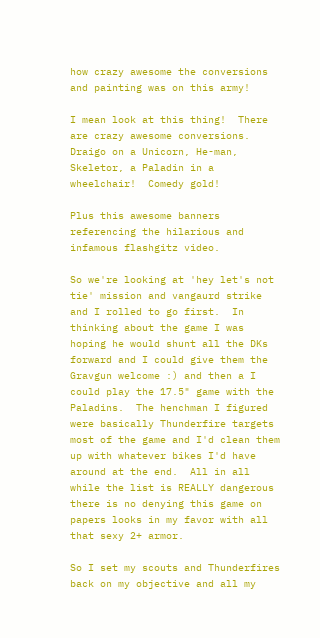how crazy awesome the conversions and painting was on this army!

I mean look at this thing!  There are crazy awesome conversions.  Draigo on a Unicorn, He-man, Skeletor, a Paladin in a wheelchair!  Comedy gold!

Plus this awesome banners referencing the hilarious and infamous flashgitz video.

So we're looking at 'hey let's not tie' mission and vangaurd strike and I rolled to go first.  In thinking about the game I was hoping he would shunt all the DKs forward and I could give them the Gravgun welcome :) and then a I could play the 17.5" game with the Paladins.  The henchman I figured were basically Thunderfire targets most of the game and I'd clean them up with whatever bikes I'd have around at the end.  All in all while the list is REALLY dangerous there is no denying this game on papers looks in my favor with all that sexy 2+ armor.

So I set my scouts and Thunderfires back on my objective and all my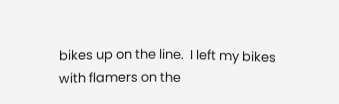bikes up on the line.  I left my bikes with flamers on the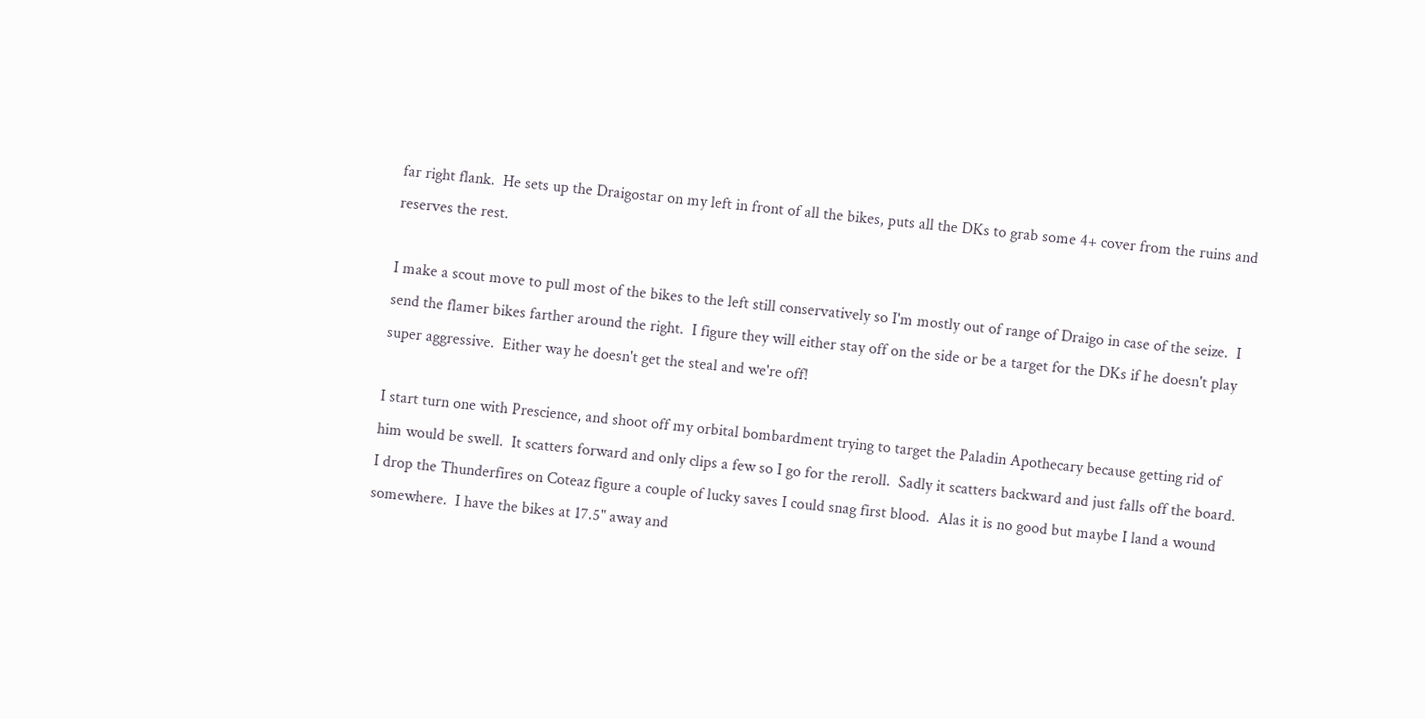far right flank.  He sets up the Draigostar on my left in front of all the bikes, puts all the DKs to grab some 4+ cover from the ruins and reserves the rest.

I make a scout move to pull most of the bikes to the left still conservatively so I'm mostly out of range of Draigo in case of the seize.  I send the flamer bikes farther around the right.  I figure they will either stay off on the side or be a target for the DKs if he doesn't play super aggressive.  Either way he doesn't get the steal and we're off!

I start turn one with Prescience, and shoot off my orbital bombardment trying to target the Paladin Apothecary because getting rid of him would be swell.  It scatters forward and only clips a few so I go for the reroll.  Sadly it scatters backward and just falls off the board.  I drop the Thunderfires on Coteaz figure a couple of lucky saves I could snag first blood.  Alas it is no good but maybe I land a wound somewhere.  I have the bikes at 17.5" away and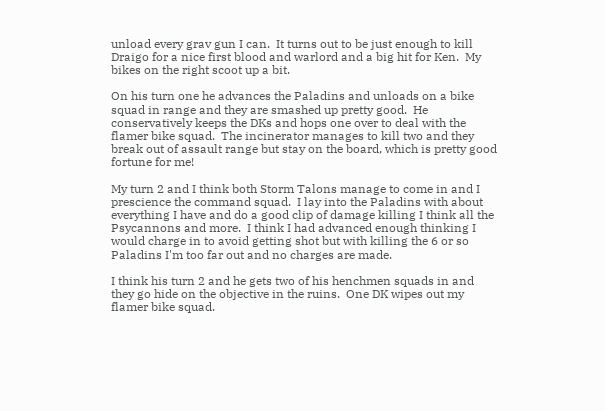unload every grav gun I can.  It turns out to be just enough to kill Draigo for a nice first blood and warlord and a big hit for Ken.  My bikes on the right scoot up a bit.

On his turn one he advances the Paladins and unloads on a bike squad in range and they are smashed up pretty good.  He conservatively keeps the DKs and hops one over to deal with the flamer bike squad.  The incinerator manages to kill two and they break out of assault range but stay on the board, which is pretty good fortune for me!

My turn 2 and I think both Storm Talons manage to come in and I prescience the command squad.  I lay into the Paladins with about everything I have and do a good clip of damage killing I think all the Psycannons and more.  I think I had advanced enough thinking I would charge in to avoid getting shot but with killing the 6 or so Paladins I'm too far out and no charges are made.

I think his turn 2 and he gets two of his henchmen squads in and they go hide on the objective in the ruins.  One DK wipes out my flamer bike squad.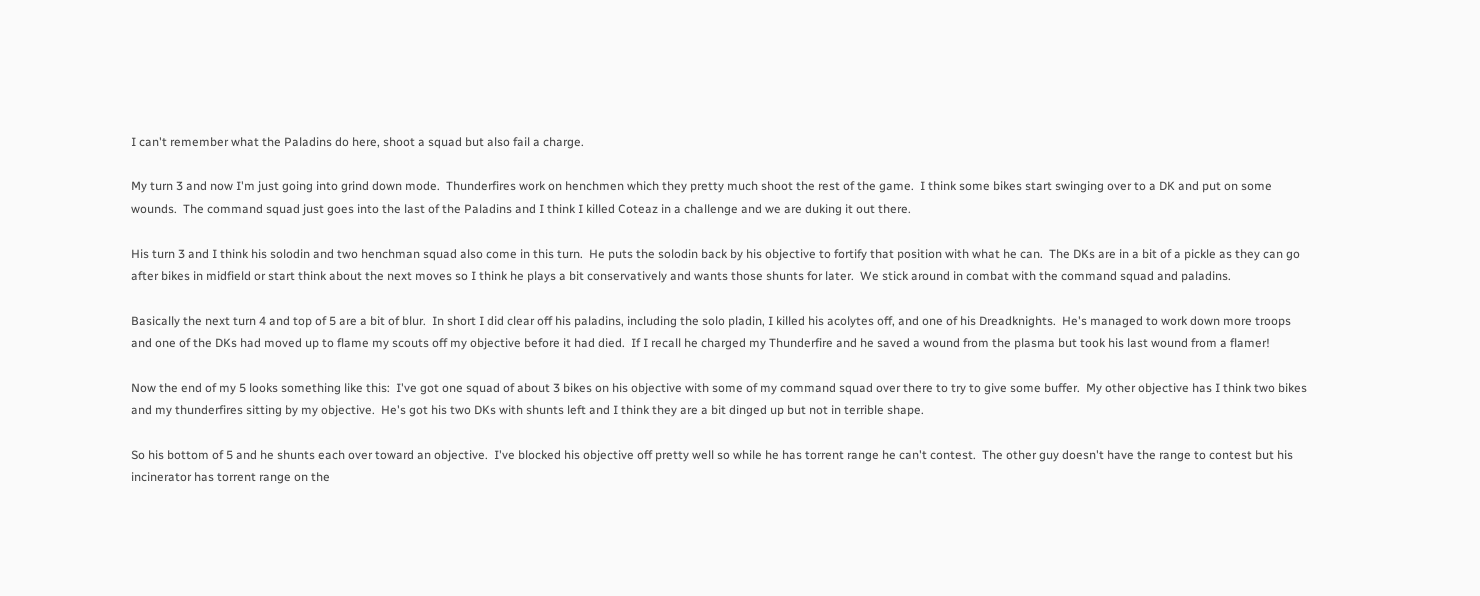I can't remember what the Paladins do here, shoot a squad but also fail a charge.

My turn 3 and now I'm just going into grind down mode.  Thunderfires work on henchmen which they pretty much shoot the rest of the game.  I think some bikes start swinging over to a DK and put on some wounds.  The command squad just goes into the last of the Paladins and I think I killed Coteaz in a challenge and we are duking it out there.

His turn 3 and I think his solodin and two henchman squad also come in this turn.  He puts the solodin back by his objective to fortify that position with what he can.  The DKs are in a bit of a pickle as they can go after bikes in midfield or start think about the next moves so I think he plays a bit conservatively and wants those shunts for later.  We stick around in combat with the command squad and paladins.

Basically the next turn 4 and top of 5 are a bit of blur.  In short I did clear off his paladins, including the solo pladin, I killed his acolytes off, and one of his Dreadknights.  He's managed to work down more troops and one of the DKs had moved up to flame my scouts off my objective before it had died.  If I recall he charged my Thunderfire and he saved a wound from the plasma but took his last wound from a flamer!

Now the end of my 5 looks something like this:  I've got one squad of about 3 bikes on his objective with some of my command squad over there to try to give some buffer.  My other objective has I think two bikes and my thunderfires sitting by my objective.  He's got his two DKs with shunts left and I think they are a bit dinged up but not in terrible shape.

So his bottom of 5 and he shunts each over toward an objective.  I've blocked his objective off pretty well so while he has torrent range he can't contest.  The other guy doesn't have the range to contest but his incinerator has torrent range on the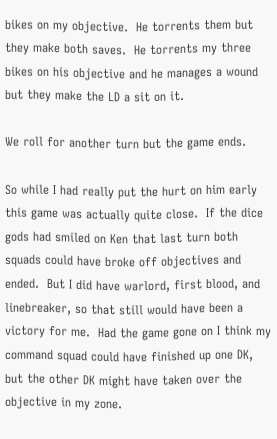bikes on my objective.  He torrents them but they make both saves.  He torrents my three bikes on his objective and he manages a wound but they make the LD a sit on it.

We roll for another turn but the game ends.

So while I had really put the hurt on him early this game was actually quite close.  If the dice gods had smiled on Ken that last turn both squads could have broke off objectives and ended.  But I did have warlord, first blood, and linebreaker, so that still would have been a victory for me.  Had the game gone on I think my command squad could have finished up one DK, but the other DK might have taken over the objective in my zone.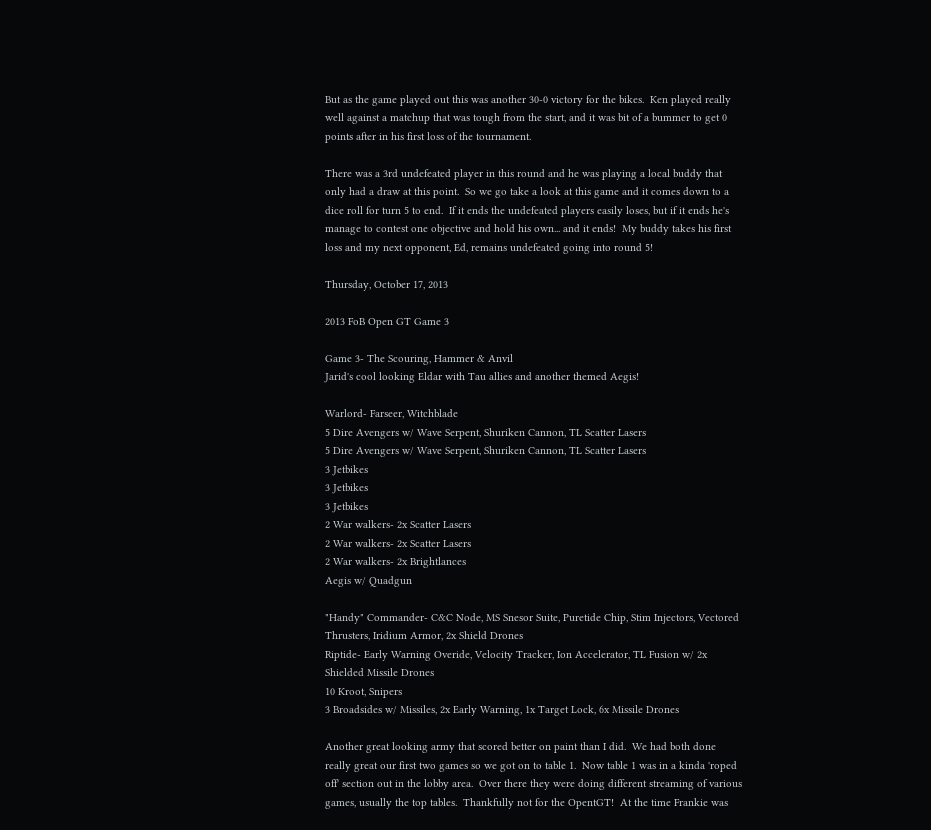But as the game played out this was another 30-0 victory for the bikes.  Ken played really well against a matchup that was tough from the start, and it was bit of a bummer to get 0 points after in his first loss of the tournament.

There was a 3rd undefeated player in this round and he was playing a local buddy that only had a draw at this point.  So we go take a look at this game and it comes down to a dice roll for turn 5 to end.  If it ends the undefeated players easily loses, but if it ends he's manage to contest one objective and hold his own... and it ends!  My buddy takes his first loss and my next opponent, Ed, remains undefeated going into round 5!

Thursday, October 17, 2013

2013 FoB Open GT Game 3

Game 3- The Scouring, Hammer & Anvil
Jarid's cool looking Eldar with Tau allies and another themed Aegis!

Warlord- Farseer, Witchblade
5 Dire Avengers w/ Wave Serpent, Shuriken Cannon, TL Scatter Lasers
5 Dire Avengers w/ Wave Serpent, Shuriken Cannon, TL Scatter Lasers
3 Jetbikes
3 Jetbikes
3 Jetbikes
2 War walkers- 2x Scatter Lasers
2 War walkers- 2x Scatter Lasers
2 War walkers- 2x Brightlances
Aegis w/ Quadgun

"Handy" Commander- C&C Node, MS Snesor Suite, Puretide Chip, Stim Injectors, Vectored Thrusters, Iridium Armor, 2x Shield Drones
Riptide- Early Warning Overide, Velocity Tracker, Ion Accelerator, TL Fusion w/ 2x Shielded Missile Drones
10 Kroot, Snipers
3 Broadsides w/ Missiles, 2x Early Warning, 1x Target Lock, 6x Missile Drones

Another great looking army that scored better on paint than I did.  We had both done really great our first two games so we got on to table 1.  Now table 1 was in a kinda 'roped off' section out in the lobby area.  Over there they were doing different streaming of various games, usually the top tables.  Thankfully not for the OpentGT!  At the time Frankie was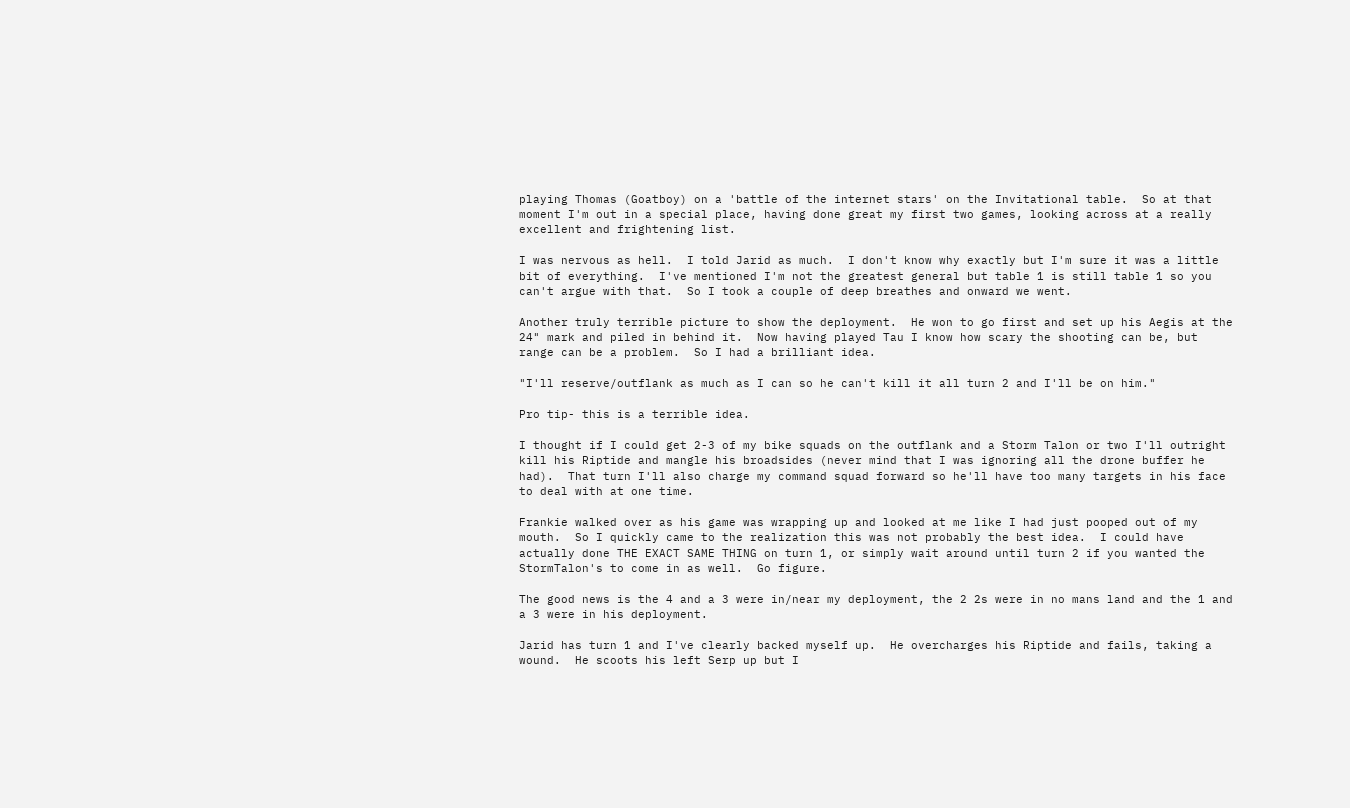playing Thomas (Goatboy) on a 'battle of the internet stars' on the Invitational table.  So at that moment I'm out in a special place, having done great my first two games, looking across at a really excellent and frightening list.

I was nervous as hell.  I told Jarid as much.  I don't know why exactly but I'm sure it was a little bit of everything.  I've mentioned I'm not the greatest general but table 1 is still table 1 so you can't argue with that.  So I took a couple of deep breathes and onward we went.

Another truly terrible picture to show the deployment.  He won to go first and set up his Aegis at the 24" mark and piled in behind it.  Now having played Tau I know how scary the shooting can be, but range can be a problem.  So I had a brilliant idea.

"I'll reserve/outflank as much as I can so he can't kill it all turn 2 and I'll be on him."

Pro tip- this is a terrible idea.

I thought if I could get 2-3 of my bike squads on the outflank and a Storm Talon or two I'll outright kill his Riptide and mangle his broadsides (never mind that I was ignoring all the drone buffer he had).  That turn I'll also charge my command squad forward so he'll have too many targets in his face to deal with at one time.

Frankie walked over as his game was wrapping up and looked at me like I had just pooped out of my mouth.  So I quickly came to the realization this was not probably the best idea.  I could have actually done THE EXACT SAME THING on turn 1, or simply wait around until turn 2 if you wanted the StormTalon's to come in as well.  Go figure.

The good news is the 4 and a 3 were in/near my deployment, the 2 2s were in no mans land and the 1 and a 3 were in his deployment.

Jarid has turn 1 and I've clearly backed myself up.  He overcharges his Riptide and fails, taking a wound.  He scoots his left Serp up but I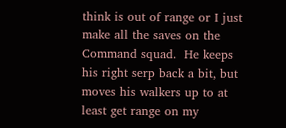think is out of range or I just make all the saves on the Command squad.  He keeps his right serp back a bit, but moves his walkers up to at least get range on my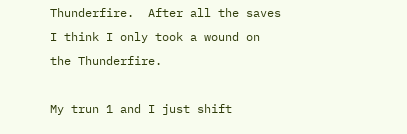Thunderfire.  After all the saves I think I only took a wound on the Thunderfire.

My trun 1 and I just shift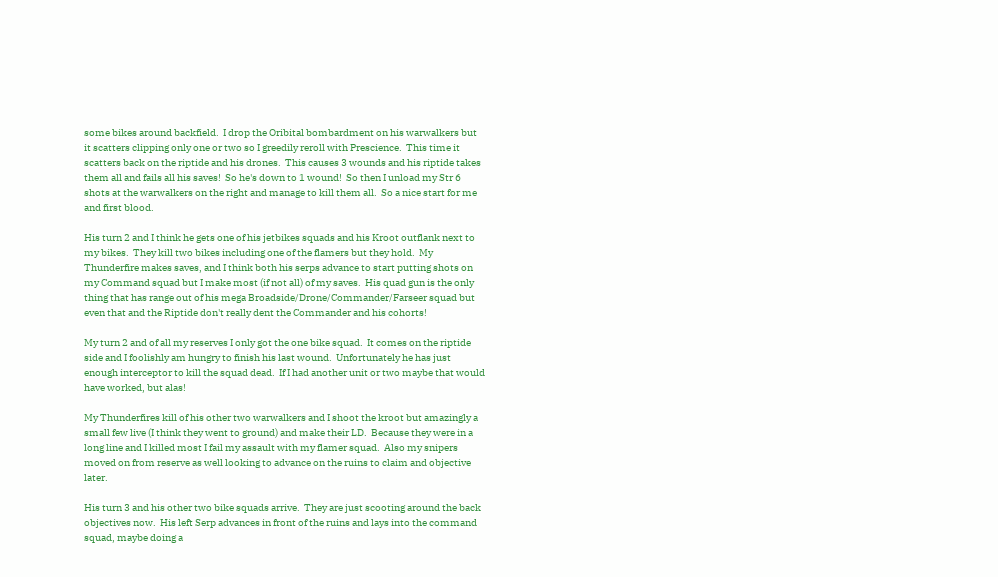some bikes around backfield.  I drop the Oribital bombardment on his warwalkers but it scatters clipping only one or two so I greedily reroll with Prescience.  This time it scatters back on the riptide and his drones.  This causes 3 wounds and his riptide takes them all and fails all his saves!  So he's down to 1 wound!  So then I unload my Str 6 shots at the warwalkers on the right and manage to kill them all.  So a nice start for me and first blood.

His turn 2 and I think he gets one of his jetbikes squads and his Kroot outflank next to my bikes.  They kill two bikes including one of the flamers but they hold.  My Thunderfire makes saves, and I think both his serps advance to start putting shots on my Command squad but I make most (if not all) of my saves.  His quad gun is the only thing that has range out of his mega Broadside/Drone/Commander/Farseer squad but even that and the Riptide don't really dent the Commander and his cohorts!

My turn 2 and of all my reserves I only got the one bike squad.  It comes on the riptide side and I foolishly am hungry to finish his last wound.  Unfortunately he has just enough interceptor to kill the squad dead.  If I had another unit or two maybe that would have worked, but alas!

My Thunderfires kill of his other two warwalkers and I shoot the kroot but amazingly a small few live (I think they went to ground) and make their LD.  Because they were in a long line and I killed most I fail my assault with my flamer squad.  Also my snipers moved on from reserve as well looking to advance on the ruins to claim and objective later.

His turn 3 and his other two bike squads arrive.  They are just scooting around the back objectives now.  His left Serp advances in front of the ruins and lays into the command squad, maybe doing a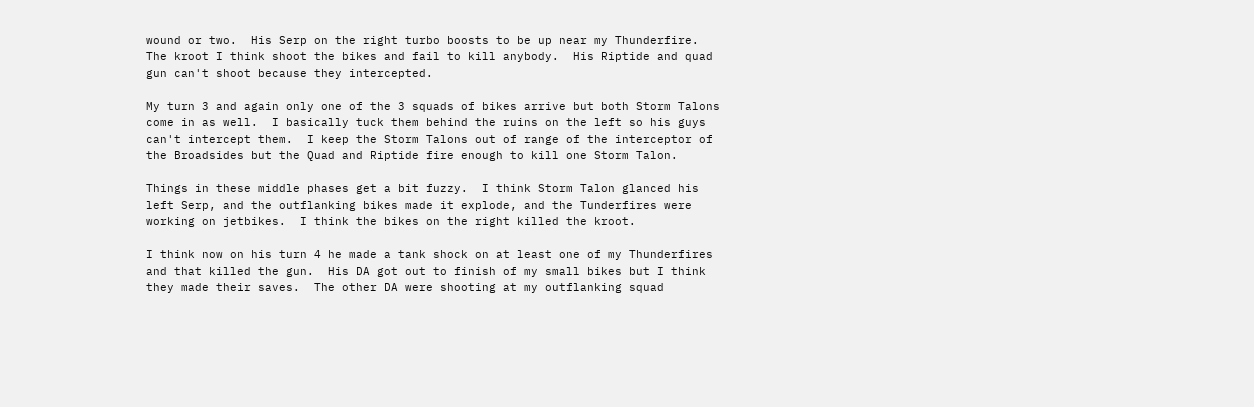wound or two.  His Serp on the right turbo boosts to be up near my Thunderfire.  The kroot I think shoot the bikes and fail to kill anybody.  His Riptide and quad gun can't shoot because they intercepted.

My turn 3 and again only one of the 3 squads of bikes arrive but both Storm Talons come in as well.  I basically tuck them behind the ruins on the left so his guys can't intercept them.  I keep the Storm Talons out of range of the interceptor of the Broadsides but the Quad and Riptide fire enough to kill one Storm Talon.

Things in these middle phases get a bit fuzzy.  I think Storm Talon glanced his left Serp, and the outflanking bikes made it explode, and the Tunderfires were working on jetbikes.  I think the bikes on the right killed the kroot.

I think now on his turn 4 he made a tank shock on at least one of my Thunderfires and that killed the gun.  His DA got out to finish of my small bikes but I think they made their saves.  The other DA were shooting at my outflanking squad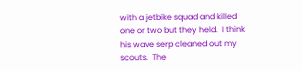with a jetbike squad and killed one or two but they held.  I think his wave serp cleaned out my scouts.  The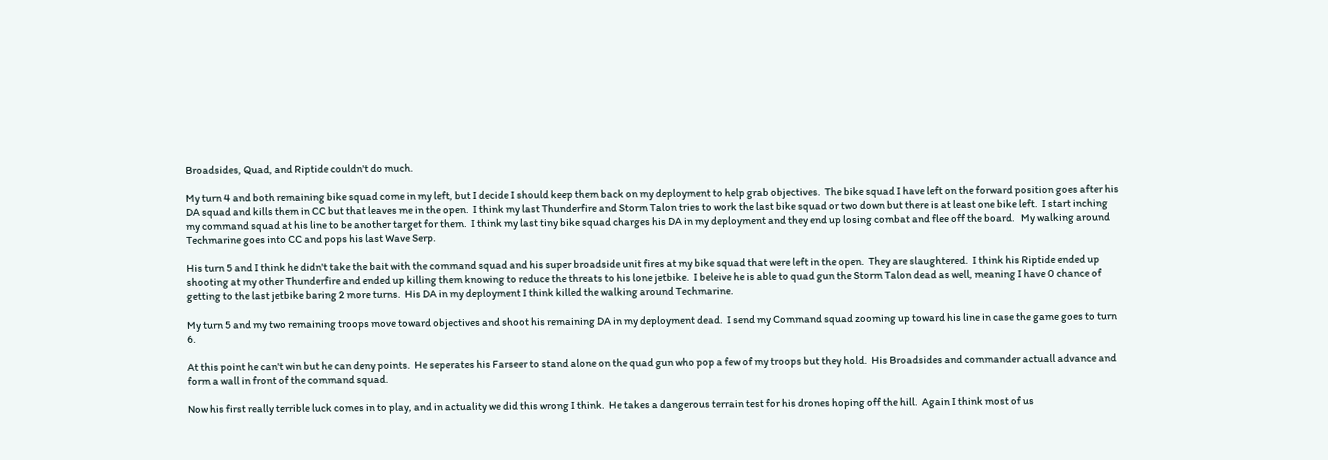Broadsides, Quad, and Riptide couldn't do much.

My turn 4 and both remaining bike squad come in my left, but I decide I should keep them back on my deployment to help grab objectives.  The bike squad I have left on the forward position goes after his DA squad and kills them in CC but that leaves me in the open.  I think my last Thunderfire and Storm Talon tries to work the last bike squad or two down but there is at least one bike left.  I start inching my command squad at his line to be another target for them.  I think my last tiny bike squad charges his DA in my deployment and they end up losing combat and flee off the board.   My walking around Techmarine goes into CC and pops his last Wave Serp.

His turn 5 and I think he didn't take the bait with the command squad and his super broadside unit fires at my bike squad that were left in the open.  They are slaughtered.  I think his Riptide ended up shooting at my other Thunderfire and ended up killing them knowing to reduce the threats to his lone jetbike.  I beleive he is able to quad gun the Storm Talon dead as well, meaning I have 0 chance of getting to the last jetbike baring 2 more turns.  His DA in my deployment I think killed the walking around Techmarine.

My turn 5 and my two remaining troops move toward objectives and shoot his remaining DA in my deployment dead.  I send my Command squad zooming up toward his line in case the game goes to turn 6.

At this point he can't win but he can deny points.  He seperates his Farseer to stand alone on the quad gun who pop a few of my troops but they hold.  His Broadsides and commander actuall advance and form a wall in front of the command squad.

Now his first really terrible luck comes in to play, and in actuality we did this wrong I think.  He takes a dangerous terrain test for his drones hoping off the hill.  Again I think most of us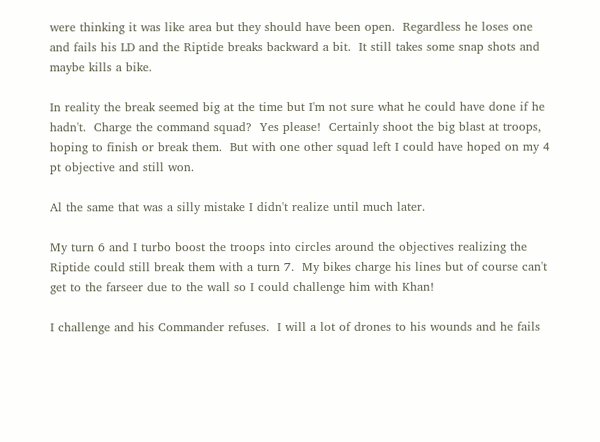were thinking it was like area but they should have been open.  Regardless he loses one and fails his LD and the Riptide breaks backward a bit.  It still takes some snap shots and maybe kills a bike.

In reality the break seemed big at the time but I'm not sure what he could have done if he hadn't.  Charge the command squad?  Yes please!  Certainly shoot the big blast at troops, hoping to finish or break them.  But with one other squad left I could have hoped on my 4 pt objective and still won.

Al the same that was a silly mistake I didn't realize until much later.

My turn 6 and I turbo boost the troops into circles around the objectives realizing the Riptide could still break them with a turn 7.  My bikes charge his lines but of course can't get to the farseer due to the wall so I could challenge him with Khan!

I challenge and his Commander refuses.  I will a lot of drones to his wounds and he fails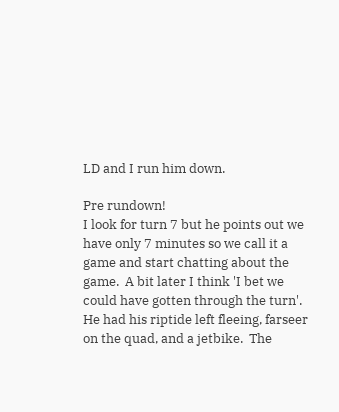LD and I run him down.

Pre rundown!
I look for turn 7 but he points out we have only 7 minutes so we call it a game and start chatting about the game.  A bit later I think 'I bet we could have gotten through the turn'.  He had his riptide left fleeing, farseer on the quad, and a jetbike.  The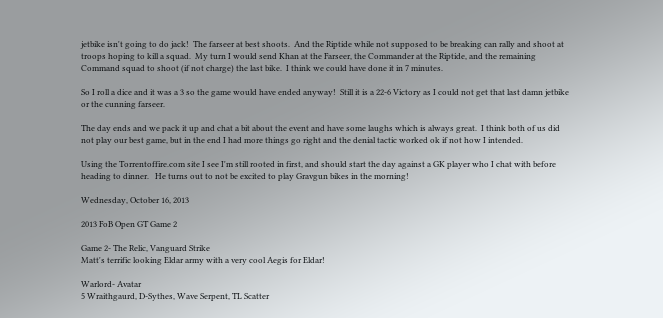jetbike isn't going to do jack!  The farseer at best shoots.  And the Riptide while not supposed to be breaking can rally and shoot at troops hoping to kill a squad.  My turn I would send Khan at the Farseer, the Commander at the Riptide, and the remaining Command squad to shoot (if not charge) the last bike.  I think we could have done it in 7 minutes.

So I roll a dice and it was a 3 so the game would have ended anyway!  Still it is a 22-6 Victory as I could not get that last damn jetbike or the cunning farseer.

The day ends and we pack it up and chat a bit about the event and have some laughs which is always great.  I think both of us did not play our best game, but in the end I had more things go right and the denial tactic worked ok if not how I intended.

Using the Torrentoffire.com site I see I'm still rooted in first, and should start the day against a GK player who I chat with before heading to dinner.   He turns out to not be excited to play Gravgun bikes in the morning!

Wednesday, October 16, 2013

2013 FoB Open GT Game 2

Game 2- The Relic, Vanguard Strike
Matt's terrific looking Eldar army with a very cool Aegis for Eldar!

Warlord- Avatar
5 Wraithgaurd, D-Sythes, Wave Serpent, TL Scatter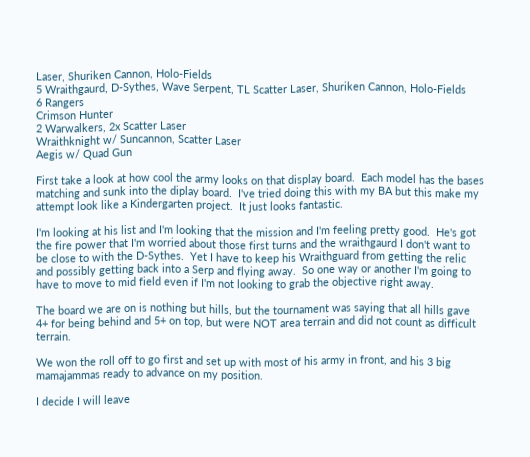Laser, Shuriken Cannon, Holo-Fields
5 Wraithgaurd, D-Sythes, Wave Serpent, TL Scatter Laser, Shuriken Cannon, Holo-Fields
6 Rangers
Crimson Hunter
2 Warwalkers, 2x Scatter Laser
Wraithknight w/ Suncannon, Scatter Laser
Aegis w/ Quad Gun

First take a look at how cool the army looks on that display board.  Each model has the bases matching and sunk into the diplay board.  I've tried doing this with my BA but this make my attempt look like a Kindergarten project.  It just looks fantastic.

I'm looking at his list and I'm looking that the mission and I'm feeling pretty good.  He's got the fire power that I'm worried about those first turns and the wraithgaurd I don't want to be close to with the D-Sythes.  Yet I have to keep his Wraithguard from getting the relic and possibly getting back into a Serp and flying away.  So one way or another I'm going to have to move to mid field even if I'm not looking to grab the objective right away.

The board we are on is nothing but hills, but the tournament was saying that all hills gave 4+ for being behind and 5+ on top, but were NOT area terrain and did not count as difficult terrain.

We won the roll off to go first and set up with most of his army in front, and his 3 big mamajammas ready to advance on my position.

I decide I will leave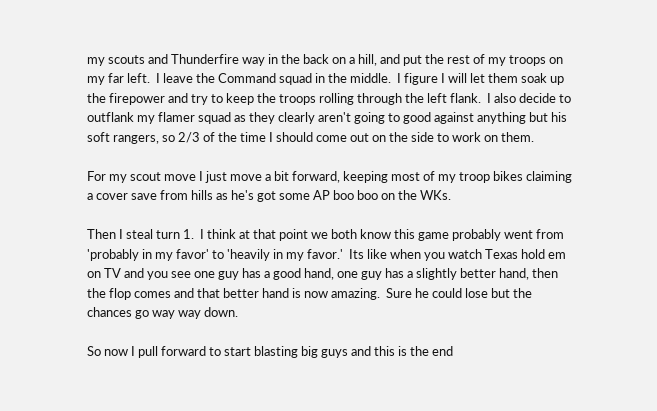my scouts and Thunderfire way in the back on a hill, and put the rest of my troops on my far left.  I leave the Command squad in the middle.  I figure I will let them soak up the firepower and try to keep the troops rolling through the left flank.  I also decide to outflank my flamer squad as they clearly aren't going to good against anything but his soft rangers, so 2/3 of the time I should come out on the side to work on them.

For my scout move I just move a bit forward, keeping most of my troop bikes claiming a cover save from hills as he's got some AP boo boo on the WKs.

Then I steal turn 1.  I think at that point we both know this game probably went from 'probably in my favor' to 'heavily in my favor.'  Its like when you watch Texas hold em on TV and you see one guy has a good hand, one guy has a slightly better hand, then the flop comes and that better hand is now amazing.  Sure he could lose but the chances go way way down.

So now I pull forward to start blasting big guys and this is the end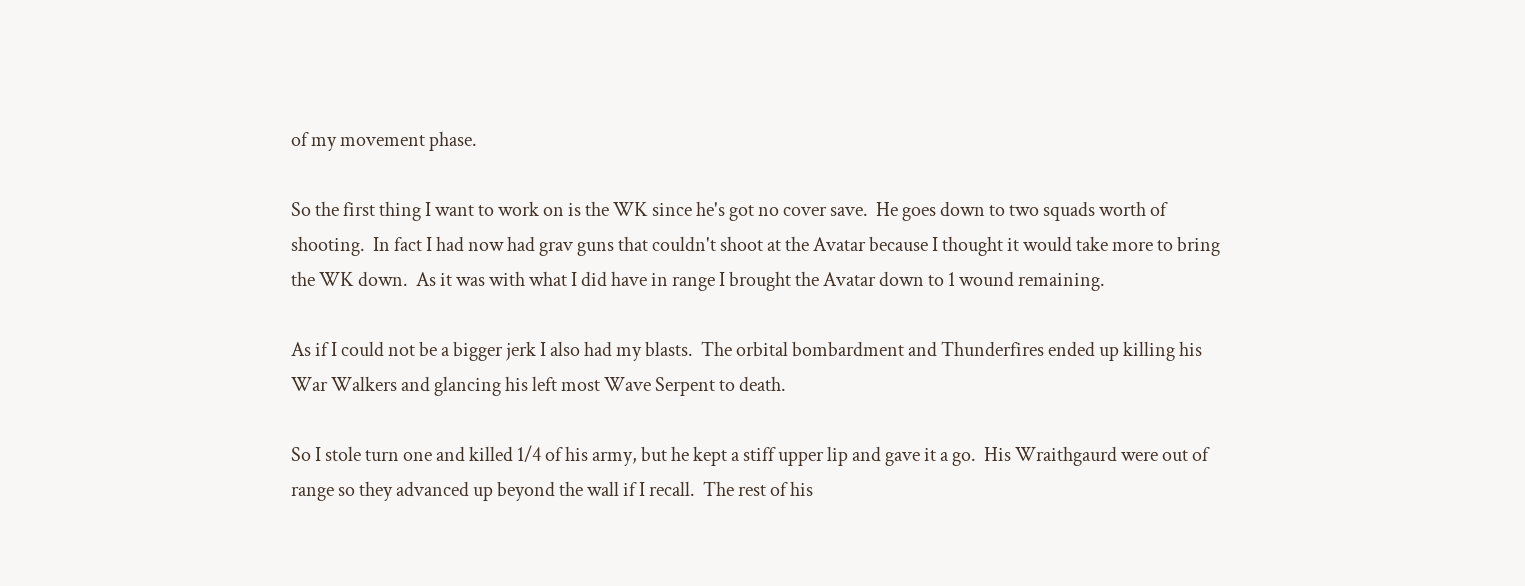of my movement phase.

So the first thing I want to work on is the WK since he's got no cover save.  He goes down to two squads worth of shooting.  In fact I had now had grav guns that couldn't shoot at the Avatar because I thought it would take more to bring the WK down.  As it was with what I did have in range I brought the Avatar down to 1 wound remaining.

As if I could not be a bigger jerk I also had my blasts.  The orbital bombardment and Thunderfires ended up killing his War Walkers and glancing his left most Wave Serpent to death.

So I stole turn one and killed 1/4 of his army, but he kept a stiff upper lip and gave it a go.  His Wraithgaurd were out of range so they advanced up beyond the wall if I recall.  The rest of his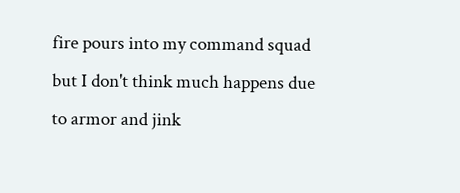fire pours into my command squad but I don't think much happens due to armor and jink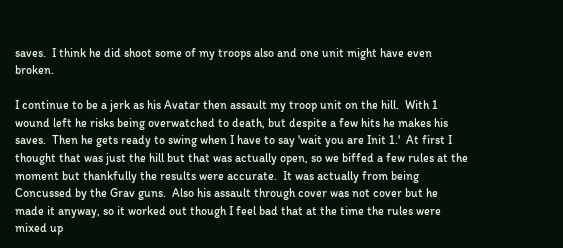saves.  I think he did shoot some of my troops also and one unit might have even broken.

I continue to be a jerk as his Avatar then assault my troop unit on the hill.  With 1 wound left he risks being overwatched to death, but despite a few hits he makes his saves.  Then he gets ready to swing when I have to say 'wait you are Init 1.'  At first I thought that was just the hill but that was actually open, so we biffed a few rules at the moment but thankfully the results were accurate.  It was actually from being Concussed by the Grav guns.  Also his assault through cover was not cover but he made it anyway, so it worked out though I feel bad that at the time the rules were mixed up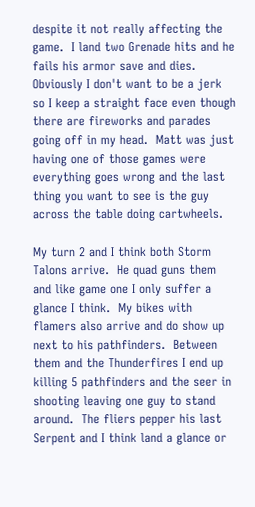despite it not really affecting the game.  I land two Grenade hits and he fails his armor save and dies.  Obviously I don't want to be a jerk so I keep a straight face even though there are fireworks and parades going off in my head.  Matt was just having one of those games were everything goes wrong and the last thing you want to see is the guy across the table doing cartwheels.

My turn 2 and I think both Storm Talons arrive.  He quad guns them and like game one I only suffer a glance I think.  My bikes with flamers also arrive and do show up next to his pathfinders.  Between them and the Thunderfires I end up killing 5 pathfinders and the seer in shooting leaving one guy to stand around.  The fliers pepper his last Serpent and I think land a glance or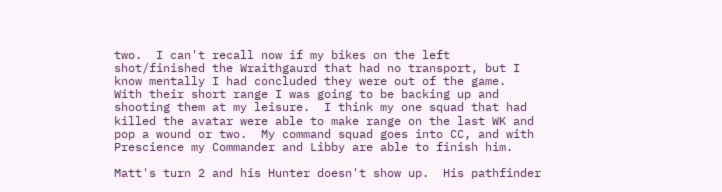two.  I can't recall now if my bikes on the left shot/finished the Wraithgaurd that had no transport, but I know mentally I had concluded they were out of the game.  With their short range I was going to be backing up and shooting them at my leisure.  I think my one squad that had killed the avatar were able to make range on the last WK and pop a wound or two.  My command squad goes into CC, and with Prescience my Commander and Libby are able to finish him.

Matt's turn 2 and his Hunter doesn't show up.  His pathfinder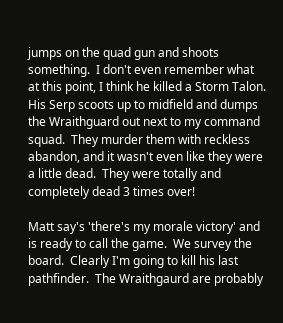jumps on the quad gun and shoots something.  I don't even remember what at this point, I think he killed a Storm Talon.  His Serp scoots up to midfield and dumps the Wraithguard out next to my command squad.  They murder them with reckless abandon, and it wasn't even like they were a little dead.  They were totally and completely dead 3 times over!

Matt say's 'there's my morale victory' and is ready to call the game.  We survey the board.  Clearly I'm going to kill his last pathfinder.  The Wraithgaurd are probably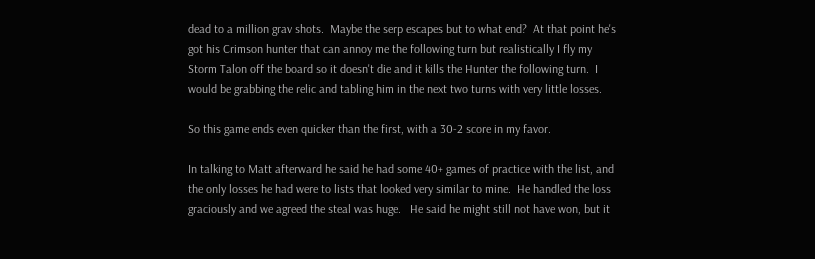dead to a million grav shots.  Maybe the serp escapes but to what end?  At that point he's got his Crimson hunter that can annoy me the following turn but realistically I fly my Storm Talon off the board so it doesn't die and it kills the Hunter the following turn.  I would be grabbing the relic and tabling him in the next two turns with very little losses.

So this game ends even quicker than the first, with a 30-2 score in my favor.

In talking to Matt afterward he said he had some 40+ games of practice with the list, and the only losses he had were to lists that looked very similar to mine.  He handled the loss graciously and we agreed the steal was huge.   He said he might still not have won, but it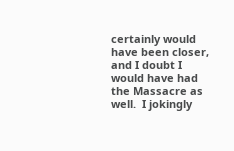certainly would have been closer, and I doubt I would have had the Massacre as well.  I jokingly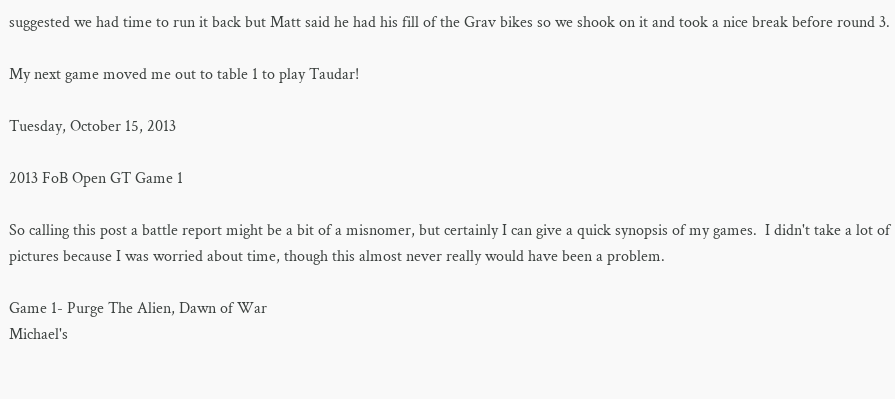suggested we had time to run it back but Matt said he had his fill of the Grav bikes so we shook on it and took a nice break before round 3.

My next game moved me out to table 1 to play Taudar!

Tuesday, October 15, 2013

2013 FoB Open GT Game 1

So calling this post a battle report might be a bit of a misnomer, but certainly I can give a quick synopsis of my games.  I didn't take a lot of pictures because I was worried about time, though this almost never really would have been a problem.

Game 1- Purge The Alien, Dawn of War
Michael's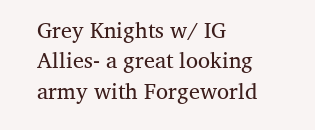Grey Knights w/ IG Allies- a great looking army with Forgeworld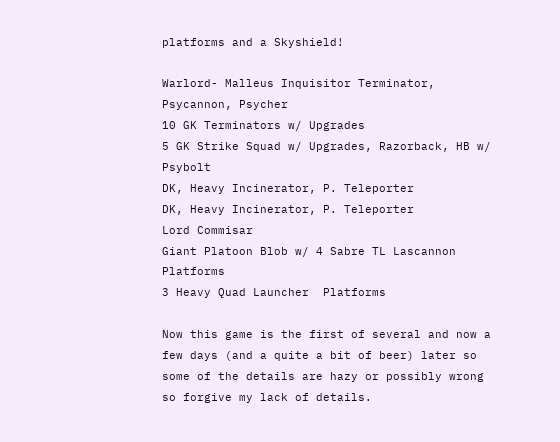platforms and a Skyshield!

Warlord- Malleus Inquisitor Terminator, Psycannon, Psycher
10 GK Terminators w/ Upgrades
5 GK Strike Squad w/ Upgrades, Razorback, HB w/ Psybolt
DK, Heavy Incinerator, P. Teleporter
DK, Heavy Incinerator, P. Teleporter
Lord Commisar
Giant Platoon Blob w/ 4 Sabre TL Lascannon Platforms
3 Heavy Quad Launcher  Platforms

Now this game is the first of several and now a few days (and a quite a bit of beer) later so some of the details are hazy or possibly wrong so forgive my lack of details.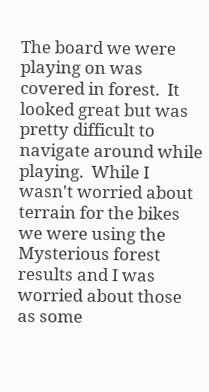The board we were playing on was covered in forest.  It looked great but was pretty difficult to navigate around while playing.  While I wasn't worried about terrain for the bikes we were using the Mysterious forest results and I was worried about those as some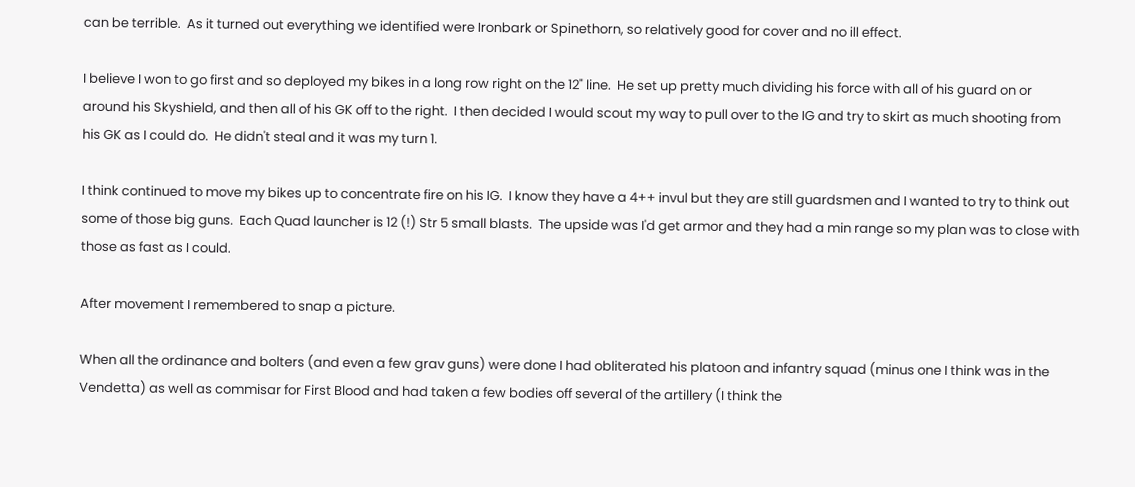can be terrible.  As it turned out everything we identified were Ironbark or Spinethorn, so relatively good for cover and no ill effect.

I believe I won to go first and so deployed my bikes in a long row right on the 12" line.  He set up pretty much dividing his force with all of his guard on or around his Skyshield, and then all of his GK off to the right.  I then decided I would scout my way to pull over to the IG and try to skirt as much shooting from his GK as I could do.  He didn't steal and it was my turn 1.

I think continued to move my bikes up to concentrate fire on his IG.  I know they have a 4++ invul but they are still guardsmen and I wanted to try to think out some of those big guns.  Each Quad launcher is 12 (!) Str 5 small blasts.  The upside was I'd get armor and they had a min range so my plan was to close with those as fast as I could.

After movement I remembered to snap a picture.

When all the ordinance and bolters (and even a few grav guns) were done I had obliterated his platoon and infantry squad (minus one I think was in the Vendetta) as well as commisar for First Blood and had taken a few bodies off several of the artillery (I think the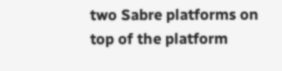two Sabre platforms on top of the platform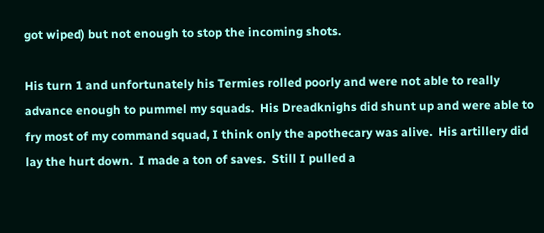got wiped) but not enough to stop the incoming shots.

His turn 1 and unfortunately his Termies rolled poorly and were not able to really advance enough to pummel my squads.  His Dreadknighs did shunt up and were able to fry most of my command squad, I think only the apothecary was alive.  His artillery did lay the hurt down.  I made a ton of saves.  Still I pulled a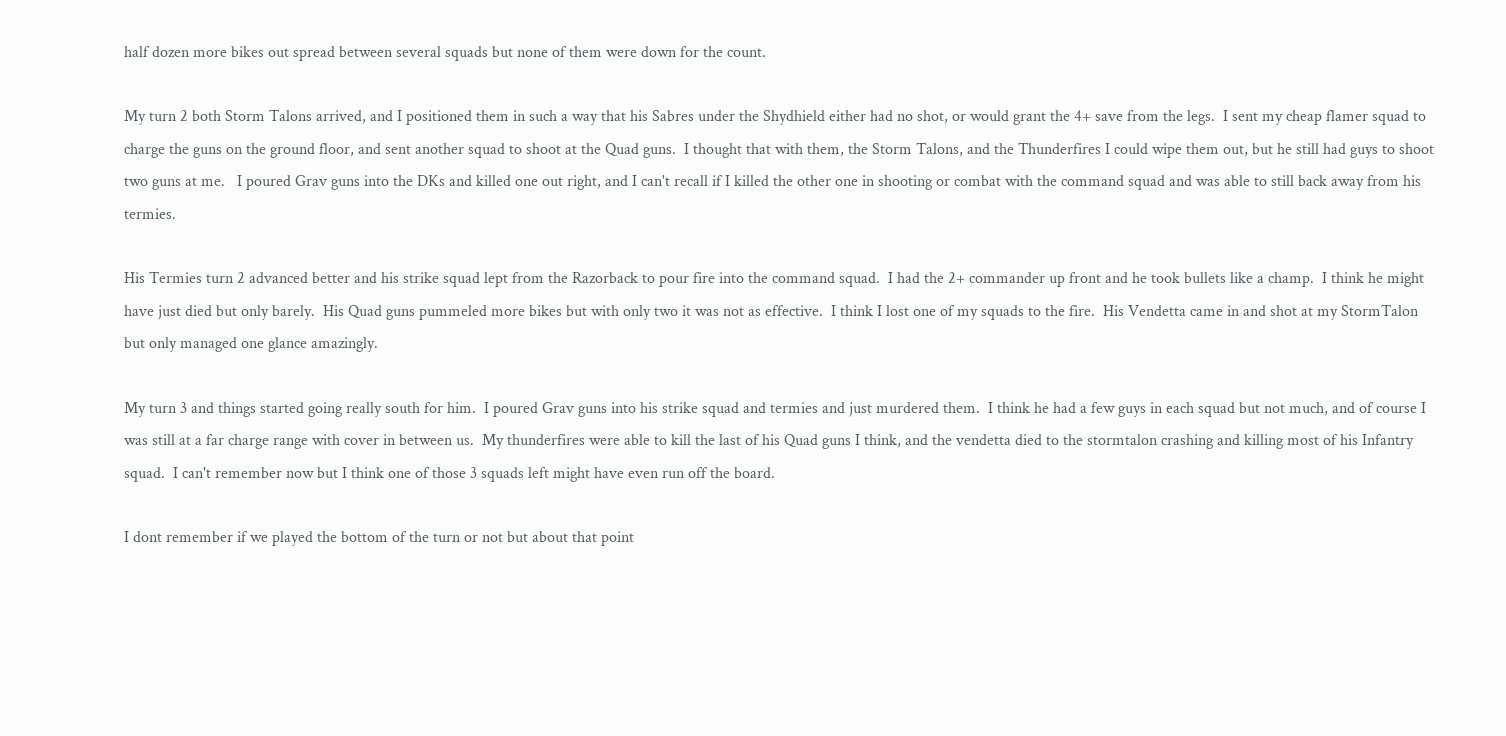half dozen more bikes out spread between several squads but none of them were down for the count.

My turn 2 both Storm Talons arrived, and I positioned them in such a way that his Sabres under the Shydhield either had no shot, or would grant the 4+ save from the legs.  I sent my cheap flamer squad to charge the guns on the ground floor, and sent another squad to shoot at the Quad guns.  I thought that with them, the Storm Talons, and the Thunderfires I could wipe them out, but he still had guys to shoot two guns at me.   I poured Grav guns into the DKs and killed one out right, and I can't recall if I killed the other one in shooting or combat with the command squad and was able to still back away from his termies.

His Termies turn 2 advanced better and his strike squad lept from the Razorback to pour fire into the command squad.  I had the 2+ commander up front and he took bullets like a champ.  I think he might have just died but only barely.  His Quad guns pummeled more bikes but with only two it was not as effective.  I think I lost one of my squads to the fire.  His Vendetta came in and shot at my StormTalon but only managed one glance amazingly.

My turn 3 and things started going really south for him.  I poured Grav guns into his strike squad and termies and just murdered them.  I think he had a few guys in each squad but not much, and of course I was still at a far charge range with cover in between us.  My thunderfires were able to kill the last of his Quad guns I think, and the vendetta died to the stormtalon crashing and killing most of his Infantry squad.  I can't remember now but I think one of those 3 squads left might have even run off the board.

I dont remember if we played the bottom of the turn or not but about that point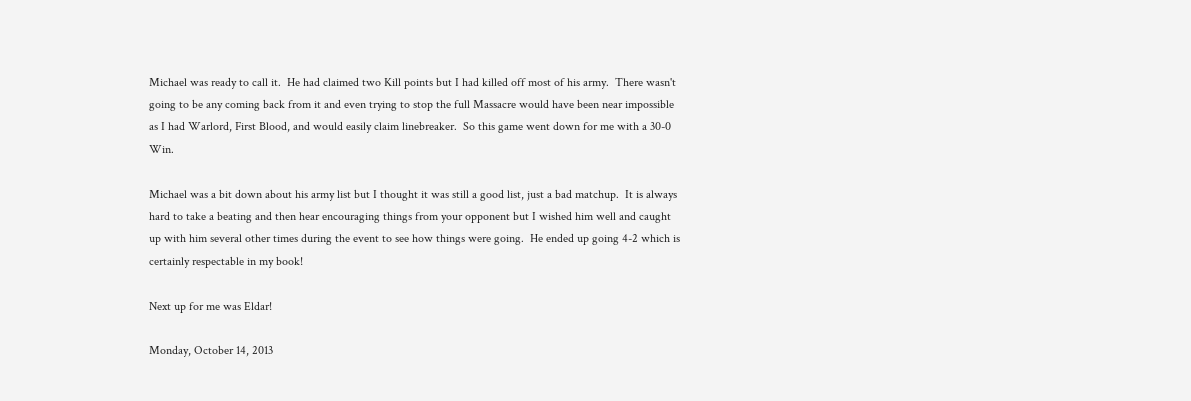Michael was ready to call it.  He had claimed two Kill points but I had killed off most of his army.  There wasn't going to be any coming back from it and even trying to stop the full Massacre would have been near impossible as I had Warlord, First Blood, and would easily claim linebreaker.  So this game went down for me with a 30-0 Win.

Michael was a bit down about his army list but I thought it was still a good list, just a bad matchup.  It is always hard to take a beating and then hear encouraging things from your opponent but I wished him well and caught up with him several other times during the event to see how things were going.  He ended up going 4-2 which is certainly respectable in my book!

Next up for me was Eldar!

Monday, October 14, 2013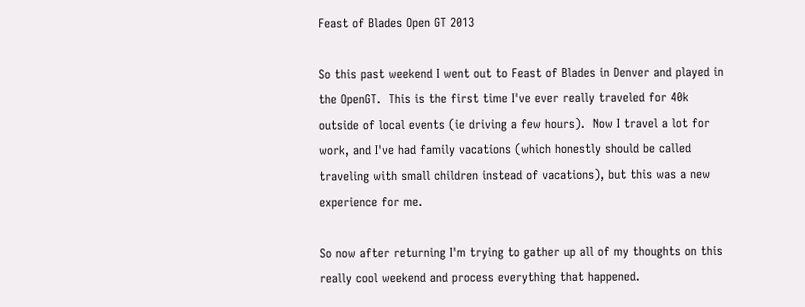Feast of Blades Open GT 2013

So this past weekend I went out to Feast of Blades in Denver and played in the OpenGT.  This is the first time I've ever really traveled for 40k outside of local events (ie driving a few hours).  Now I travel a lot for work, and I've had family vacations (which honestly should be called traveling with small children instead of vacations), but this was a new experience for me.

So now after returning I'm trying to gather up all of my thoughts on this really cool weekend and process everything that happened.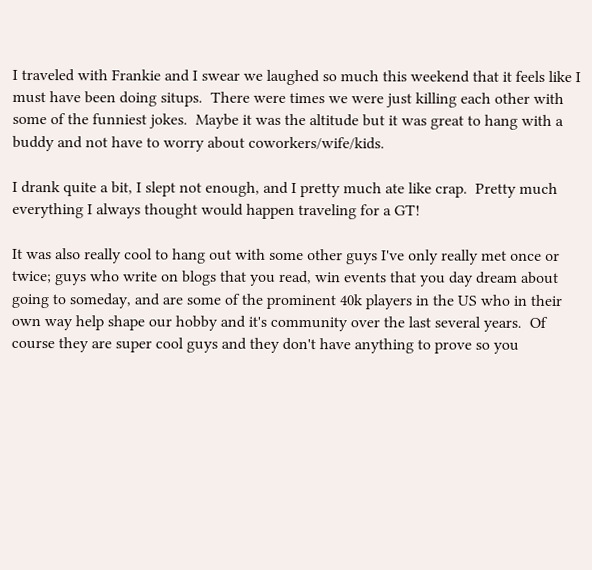I traveled with Frankie and I swear we laughed so much this weekend that it feels like I must have been doing situps.  There were times we were just killing each other with some of the funniest jokes.  Maybe it was the altitude but it was great to hang with a buddy and not have to worry about coworkers/wife/kids.

I drank quite a bit, I slept not enough, and I pretty much ate like crap.  Pretty much everything I always thought would happen traveling for a GT!

It was also really cool to hang out with some other guys I've only really met once or twice; guys who write on blogs that you read, win events that you day dream about going to someday, and are some of the prominent 40k players in the US who in their own way help shape our hobby and it's community over the last several years.  Of course they are super cool guys and they don't have anything to prove so you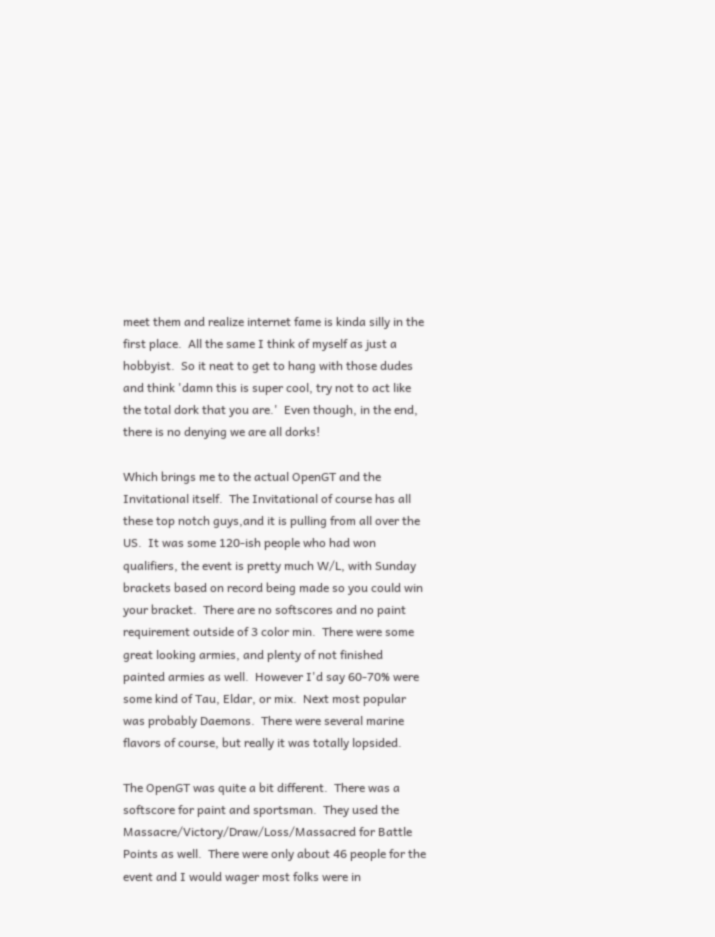meet them and realize internet fame is kinda silly in the first place.  All the same I think of myself as just a hobbyist.  So it neat to get to hang with those dudes and think 'damn this is super cool, try not to act like the total dork that you are.'  Even though, in the end, there is no denying we are all dorks!

Which brings me to the actual OpenGT and the Invitational itself.  The Invitational of course has all these top notch guys,and it is pulling from all over the US.  It was some 120-ish people who had won qualifiers, the event is pretty much W/L, with Sunday brackets based on record being made so you could win your bracket.  There are no softscores and no paint requirement outside of 3 color min.  There were some great looking armies, and plenty of not finished painted armies as well.  However I'd say 60-70% were some kind of Tau, Eldar, or mix.  Next most popular was probably Daemons.  There were several marine flavors of course, but really it was totally lopsided.

The OpenGT was quite a bit different.  There was a softscore for paint and sportsman.  They used the Massacre/Victory/Draw/Loss/Massacred for Battle Points as well.  There were only about 46 people for the event and I would wager most folks were in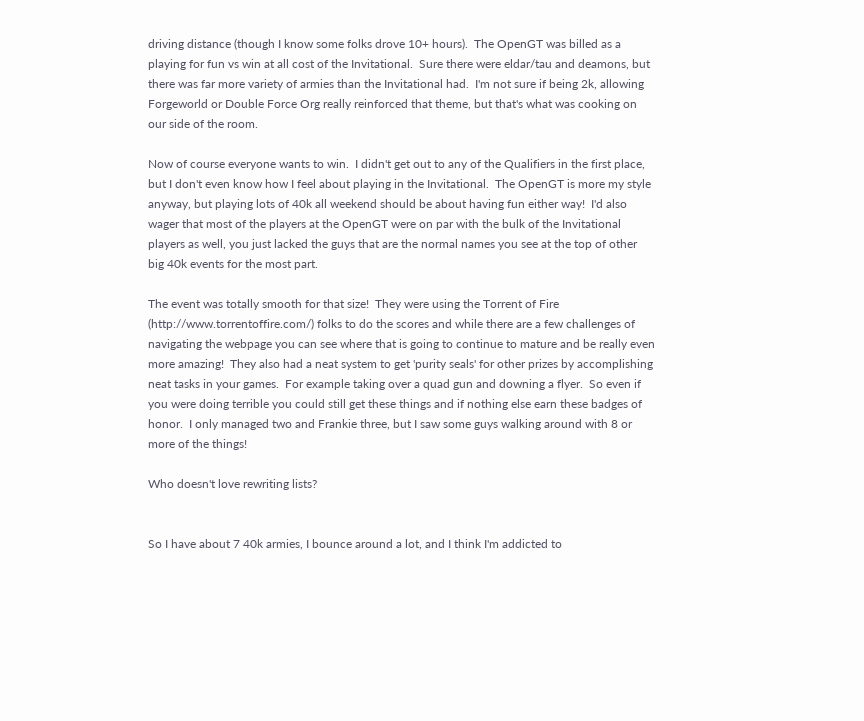driving distance (though I know some folks drove 10+ hours).  The OpenGT was billed as a playing for fun vs win at all cost of the Invitational.  Sure there were eldar/tau and deamons, but there was far more variety of armies than the Invitational had.  I'm not sure if being 2k, allowing Forgeworld or Double Force Org really reinforced that theme, but that's what was cooking on our side of the room.

Now of course everyone wants to win.  I didn't get out to any of the Qualifiers in the first place, but I don't even know how I feel about playing in the Invitational.  The OpenGT is more my style anyway, but playing lots of 40k all weekend should be about having fun either way!  I'd also wager that most of the players at the OpenGT were on par with the bulk of the Invitational players as well, you just lacked the guys that are the normal names you see at the top of other big 40k events for the most part.

The event was totally smooth for that size!  They were using the Torrent of Fire (http://www.torrentoffire.com/) folks to do the scores and while there are a few challenges of navigating the webpage you can see where that is going to continue to mature and be really even more amazing!  They also had a neat system to get 'purity seals' for other prizes by accomplishing neat tasks in your games.  For example taking over a quad gun and downing a flyer.  So even if you were doing terrible you could still get these things and if nothing else earn these badges of honor.  I only managed two and Frankie three, but I saw some guys walking around with 8 or more of the things!

Who doesn't love rewriting lists?


So I have about 7 40k armies, I bounce around a lot, and I think I'm addicted to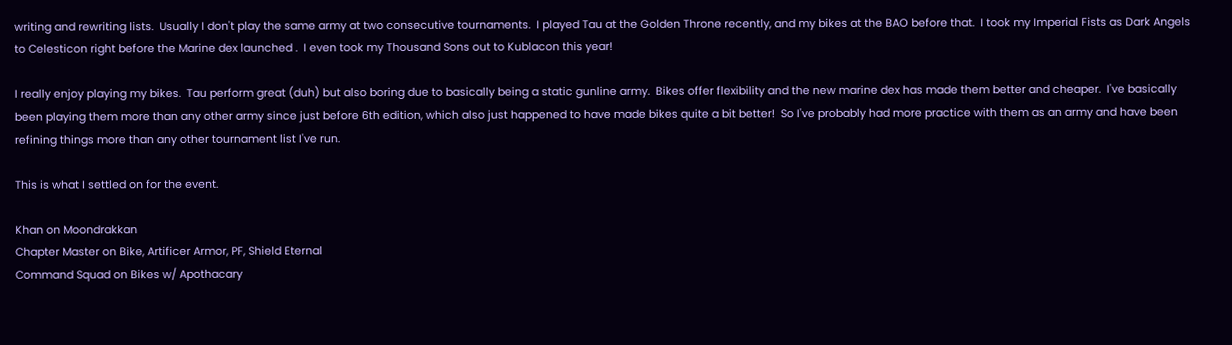writing and rewriting lists.  Usually I don't play the same army at two consecutive tournaments.  I played Tau at the Golden Throne recently, and my bikes at the BAO before that.  I took my Imperial Fists as Dark Angels to Celesticon right before the Marine dex launched .  I even took my Thousand Sons out to Kublacon this year!

I really enjoy playing my bikes.  Tau perform great (duh) but also boring due to basically being a static gunline army.  Bikes offer flexibility and the new marine dex has made them better and cheaper.  I've basically been playing them more than any other army since just before 6th edition, which also just happened to have made bikes quite a bit better!  So I've probably had more practice with them as an army and have been refining things more than any other tournament list I've run.

This is what I settled on for the event.

Khan on Moondrakkan
Chapter Master on Bike, Artificer Armor, PF, Shield Eternal
Command Squad on Bikes w/ Apothacary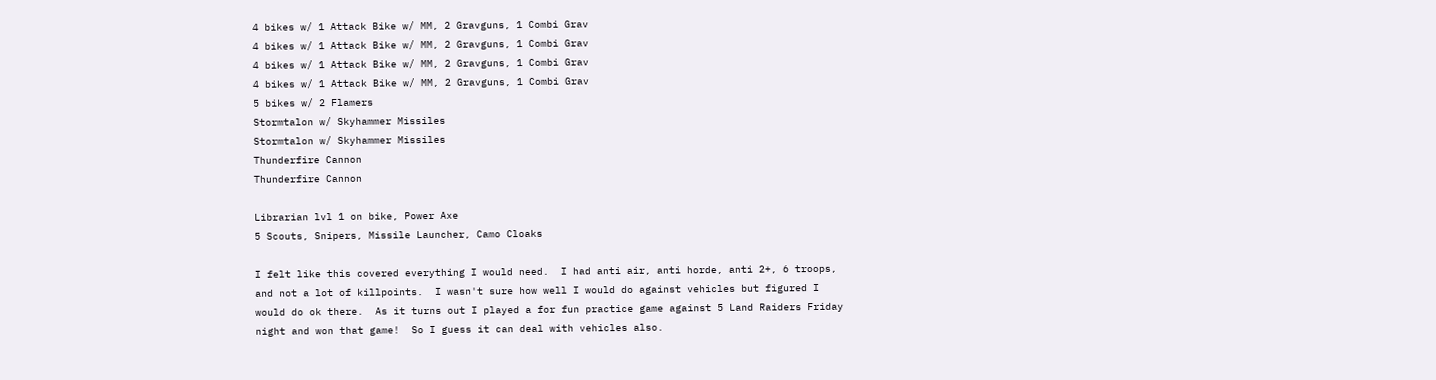4 bikes w/ 1 Attack Bike w/ MM, 2 Gravguns, 1 Combi Grav
4 bikes w/ 1 Attack Bike w/ MM, 2 Gravguns, 1 Combi Grav
4 bikes w/ 1 Attack Bike w/ MM, 2 Gravguns, 1 Combi Grav
4 bikes w/ 1 Attack Bike w/ MM, 2 Gravguns, 1 Combi Grav
5 bikes w/ 2 Flamers
Stormtalon w/ Skyhammer Missiles
Stormtalon w/ Skyhammer Missiles
Thunderfire Cannon
Thunderfire Cannon

Librarian lvl 1 on bike, Power Axe
5 Scouts, Snipers, Missile Launcher, Camo Cloaks

I felt like this covered everything I would need.  I had anti air, anti horde, anti 2+, 6 troops, and not a lot of killpoints.  I wasn't sure how well I would do against vehicles but figured I would do ok there.  As it turns out I played a for fun practice game against 5 Land Raiders Friday night and won that game!  So I guess it can deal with vehicles also.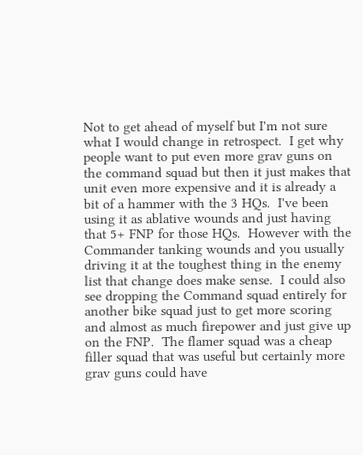Not to get ahead of myself but I'm not sure what I would change in retrospect.  I get why people want to put even more grav guns on the command squad but then it just makes that unit even more expensive and it is already a bit of a hammer with the 3 HQs.  I've been using it as ablative wounds and just having that 5+ FNP for those HQs.  However with the Commander tanking wounds and you usually driving it at the toughest thing in the enemy list that change does make sense.  I could also see dropping the Command squad entirely for another bike squad just to get more scoring and almost as much firepower and just give up on the FNP.  The flamer squad was a cheap filler squad that was useful but certainly more grav guns could have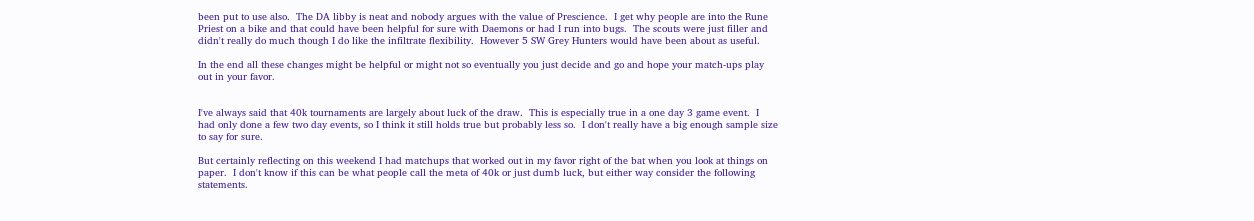been put to use also.  The DA libby is neat and nobody argues with the value of Prescience.  I get why people are into the Rune Priest on a bike and that could have been helpful for sure with Daemons or had I run into bugs.  The scouts were just filler and didn't really do much though I do like the infiltrate flexibility.  However 5 SW Grey Hunters would have been about as useful.

In the end all these changes might be helpful or might not so eventually you just decide and go and hope your match-ups play out in your favor.


I've always said that 40k tournaments are largely about luck of the draw.  This is especially true in a one day 3 game event.  I had only done a few two day events, so I think it still holds true but probably less so.  I don't really have a big enough sample size to say for sure.

But certainly reflecting on this weekend I had matchups that worked out in my favor right of the bat when you look at things on paper.  I don't know if this can be what people call the meta of 40k or just dumb luck, but either way consider the following statements.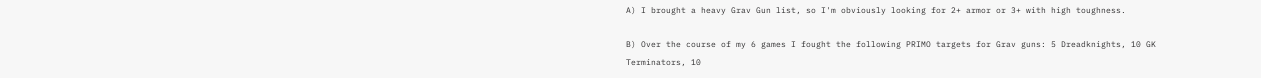A) I brought a heavy Grav Gun list, so I'm obviously looking for 2+ armor or 3+ with high toughness.

B) Over the course of my 6 games I fought the following PRIMO targets for Grav guns: 5 Dreadknights, 10 GK Terminators, 10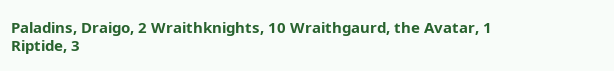Paladins, Draigo, 2 Wraithknights, 10 Wraithgaurd, the Avatar, 1 Riptide, 3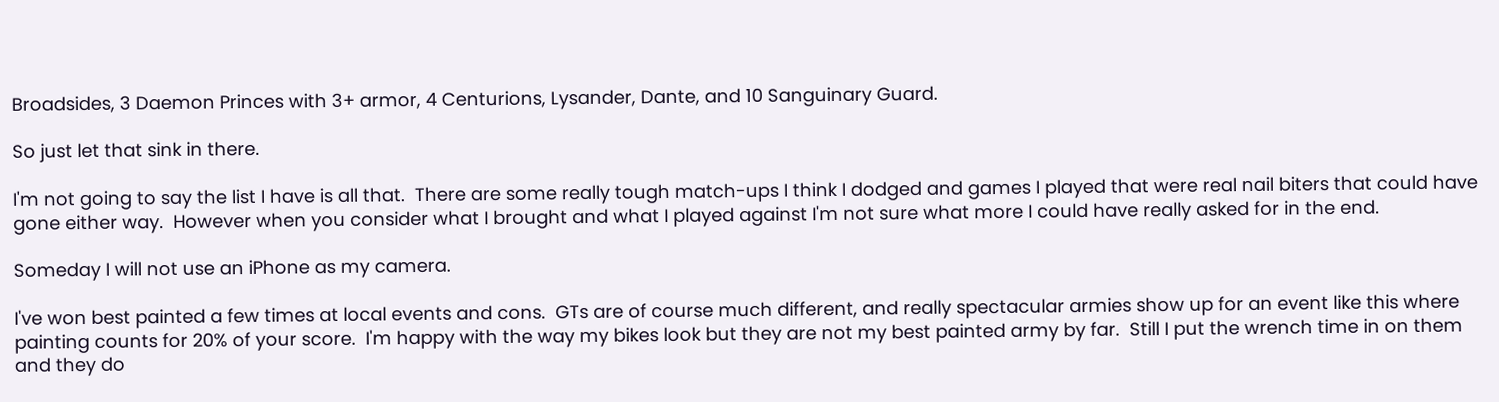Broadsides, 3 Daemon Princes with 3+ armor, 4 Centurions, Lysander, Dante, and 10 Sanguinary Guard.

So just let that sink in there.

I'm not going to say the list I have is all that.  There are some really tough match-ups I think I dodged and games I played that were real nail biters that could have gone either way.  However when you consider what I brought and what I played against I'm not sure what more I could have really asked for in the end.

Someday I will not use an iPhone as my camera.

I've won best painted a few times at local events and cons.  GTs are of course much different, and really spectacular armies show up for an event like this where painting counts for 20% of your score.  I'm happy with the way my bikes look but they are not my best painted army by far.  Still I put the wrench time in on them and they do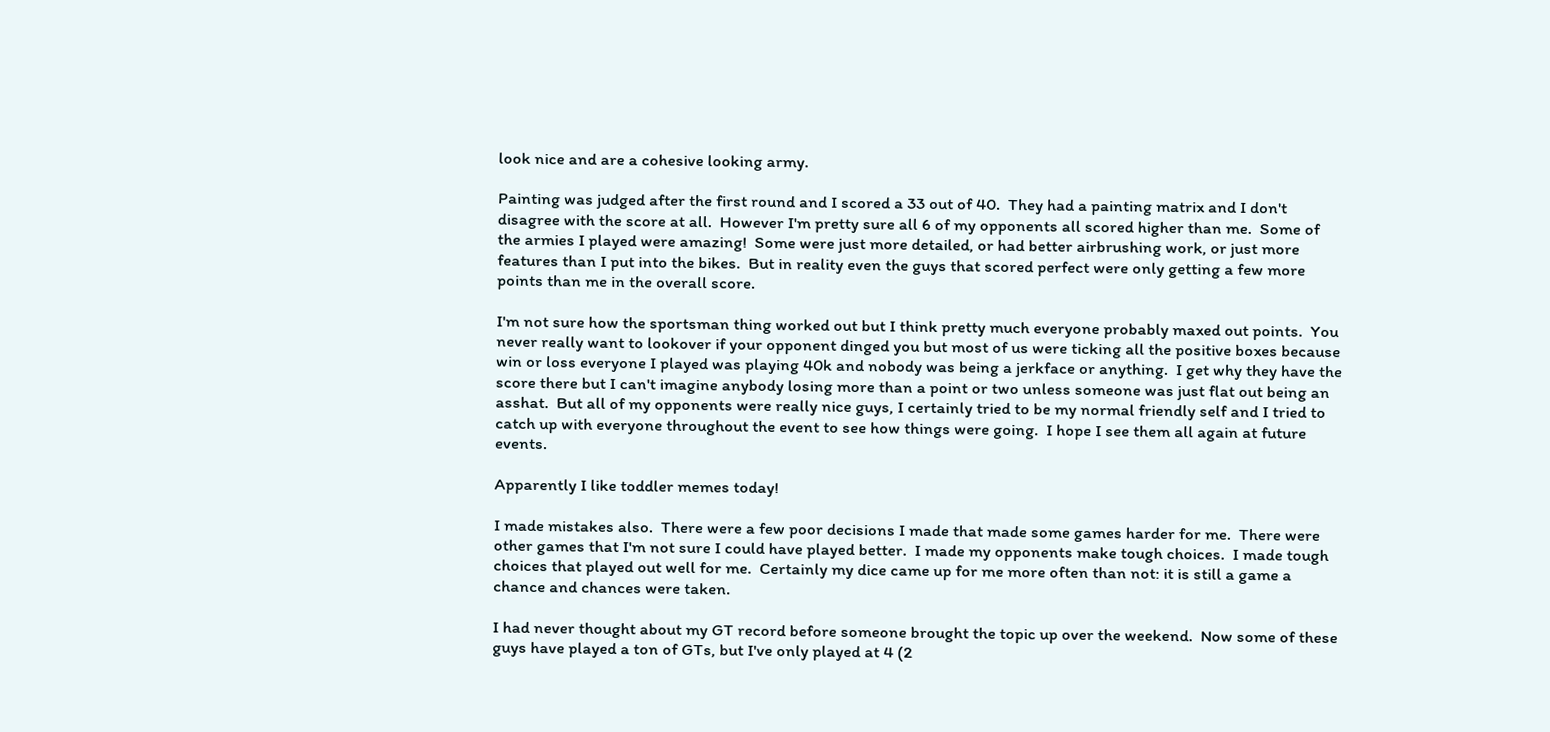look nice and are a cohesive looking army.

Painting was judged after the first round and I scored a 33 out of 40.  They had a painting matrix and I don't disagree with the score at all.  However I'm pretty sure all 6 of my opponents all scored higher than me.  Some of the armies I played were amazing!  Some were just more detailed, or had better airbrushing work, or just more features than I put into the bikes.  But in reality even the guys that scored perfect were only getting a few more points than me in the overall score.

I'm not sure how the sportsman thing worked out but I think pretty much everyone probably maxed out points.  You never really want to lookover if your opponent dinged you but most of us were ticking all the positive boxes because win or loss everyone I played was playing 40k and nobody was being a jerkface or anything.  I get why they have the score there but I can't imagine anybody losing more than a point or two unless someone was just flat out being an asshat.  But all of my opponents were really nice guys, I certainly tried to be my normal friendly self and I tried to catch up with everyone throughout the event to see how things were going.  I hope I see them all again at future events.

Apparently I like toddler memes today!

I made mistakes also.  There were a few poor decisions I made that made some games harder for me.  There were other games that I'm not sure I could have played better.  I made my opponents make tough choices.  I made tough choices that played out well for me.  Certainly my dice came up for me more often than not: it is still a game a chance and chances were taken.

I had never thought about my GT record before someone brought the topic up over the weekend.  Now some of these guys have played a ton of GTs, but I've only played at 4 (2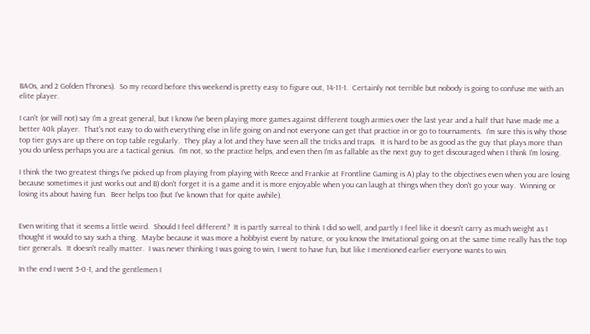BAOs, and 2 Golden Thrones).  So my record before this weekend is pretty easy to figure out, 14-11-1.  Certainly not terrible but nobody is going to confuse me with an elite player.

I can't (or will not) say I'm a great general, but I know I've been playing more games against different tough armies over the last year and a half that have made me a better 40k player.  That's not easy to do with everything else in life going on and not everyone can get that practice in or go to tournaments.  I'm sure this is why those top tier guys are up there on top table regularly.  They play a lot and they have seen all the tricks and traps.  It is hard to be as good as the guy that plays more than you do unless perhaps you are a tactical genius.  I'm not, so the practice helps, and even then I'm as fallable as the next guy to get discouraged when I think I'm losing.

I think the two greatest things I've picked up from playing from playing with Reece and Frankie at Frontline Gaming is A) play to the objectives even when you are losing because sometimes it just works out and B) don't forget it is a game and it is more enjoyable when you can laugh at things when they don't go your way.  Winning or losing its about having fun.  Beer helps too (but I've known that for quite awhile).


Even writing that it seems a little weird.  Should I feel different?  It is partly surreal to think I did so well, and partly I feel like it doesn't carry as much weight as I thought it would to say such a thing.  Maybe because it was more a hobbyist event by nature, or you know the Invitational going on at the same time really has the top tier generals.  It doesn't really matter.  I was never thinking I was going to win, I went to have fun, but like I mentioned earlier everyone wants to win.

In the end I went 5-0-1, and the gentlemen I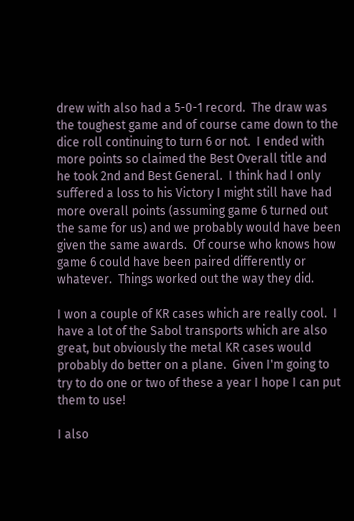drew with also had a 5-0-1 record.  The draw was the toughest game and of course came down to the dice roll continuing to turn 6 or not.  I ended with more points so claimed the Best Overall title and he took 2nd and Best General.  I think had I only suffered a loss to his Victory I might still have had more overall points (assuming game 6 turned out the same for us) and we probably would have been given the same awards.  Of course who knows how game 6 could have been paired differently or whatever.  Things worked out the way they did.

I won a couple of KR cases which are really cool.  I have a lot of the Sabol transports which are also great, but obviously the metal KR cases would probably do better on a plane.  Given I'm going to try to do one or two of these a year I hope I can put them to use!

I also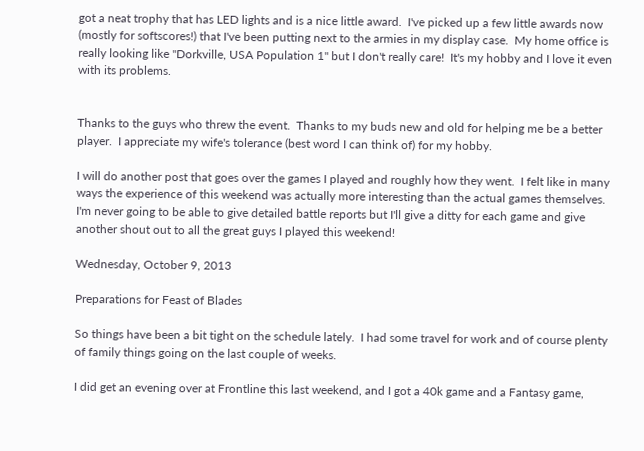got a neat trophy that has LED lights and is a nice little award.  I've picked up a few little awards now (mostly for softscores!) that I've been putting next to the armies in my display case.  My home office is really looking like "Dorkville, USA Population 1" but I don't really care!  It's my hobby and I love it even with its problems.


Thanks to the guys who threw the event.  Thanks to my buds new and old for helping me be a better player.  I appreciate my wife's tolerance (best word I can think of) for my hobby.

I will do another post that goes over the games I played and roughly how they went.  I felt like in many ways the experience of this weekend was actually more interesting than the actual games themselves.  I'm never going to be able to give detailed battle reports but I'll give a ditty for each game and give another shout out to all the great guys I played this weekend!

Wednesday, October 9, 2013

Preparations for Feast of Blades

So things have been a bit tight on the schedule lately.  I had some travel for work and of course plenty of family things going on the last couple of weeks.

I did get an evening over at Frontline this last weekend, and I got a 40k game and a Fantasy game,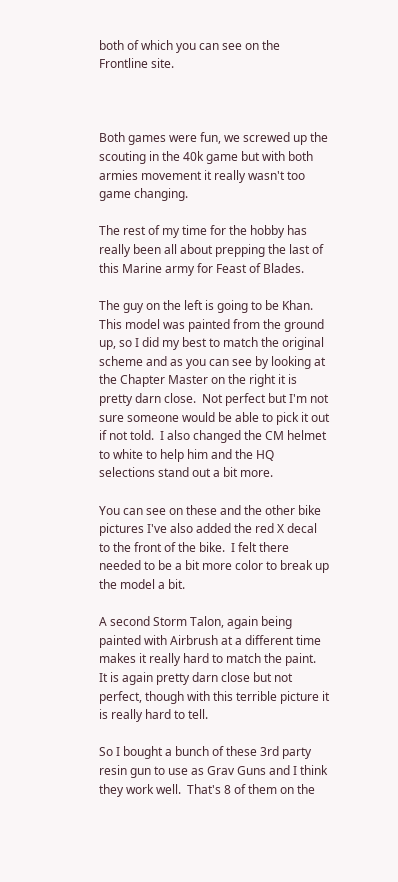both of which you can see on the Frontline site.



Both games were fun, we screwed up the scouting in the 40k game but with both armies movement it really wasn't too game changing.

The rest of my time for the hobby has really been all about prepping the last of this Marine army for Feast of Blades.

The guy on the left is going to be Khan.  This model was painted from the ground up, so I did my best to match the original scheme and as you can see by looking at the Chapter Master on the right it is pretty darn close.  Not perfect but I'm not sure someone would be able to pick it out if not told.  I also changed the CM helmet to white to help him and the HQ selections stand out a bit more.

You can see on these and the other bike pictures I've also added the red X decal to the front of the bike.  I felt there needed to be a bit more color to break up the model a bit.

A second Storm Talon, again being painted with Airbrush at a different time makes it really hard to match the paint.  It is again pretty darn close but not perfect, though with this terrible picture it is really hard to tell.

So I bought a bunch of these 3rd party resin gun to use as Grav Guns and I think they work well.  That's 8 of them on the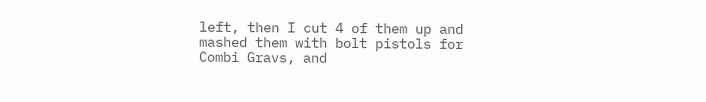left, then I cut 4 of them up and mashed them with bolt pistols for Combi Gravs, and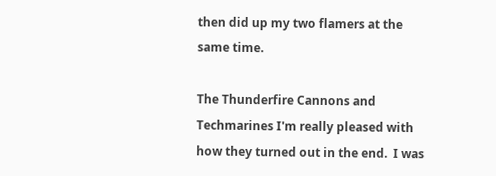then did up my two flamers at the same time.

The Thunderfire Cannons and Techmarines I'm really pleased with how they turned out in the end.  I was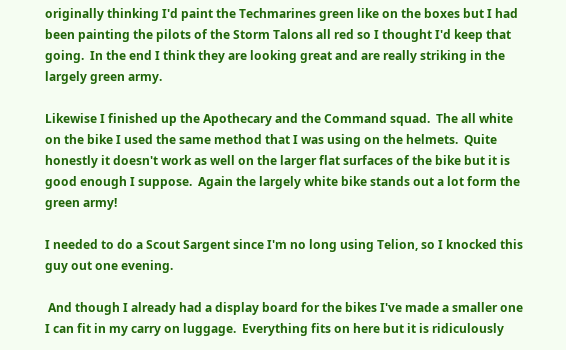originally thinking I'd paint the Techmarines green like on the boxes but I had been painting the pilots of the Storm Talons all red so I thought I'd keep that going.  In the end I think they are looking great and are really striking in the largely green army.

Likewise I finished up the Apothecary and the Command squad.  The all white on the bike I used the same method that I was using on the helmets.  Quite honestly it doesn't work as well on the larger flat surfaces of the bike but it is good enough I suppose.  Again the largely white bike stands out a lot form the green army!

I needed to do a Scout Sargent since I'm no long using Telion, so I knocked this guy out one evening.

 And though I already had a display board for the bikes I've made a smaller one I can fit in my carry on luggage.  Everything fits on here but it is ridiculously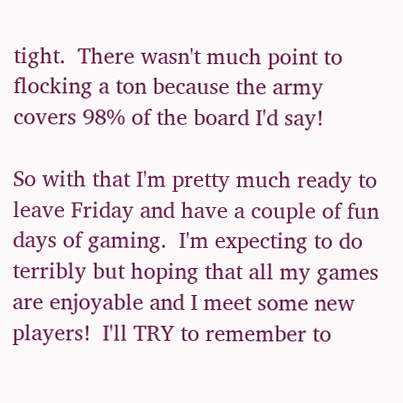tight.  There wasn't much point to flocking a ton because the army covers 98% of the board I'd say!

So with that I'm pretty much ready to leave Friday and have a couple of fun days of gaming.  I'm expecting to do terribly but hoping that all my games are enjoyable and I meet some new players!  I'll TRY to remember to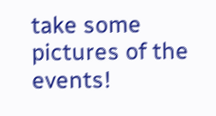take some pictures of the events!